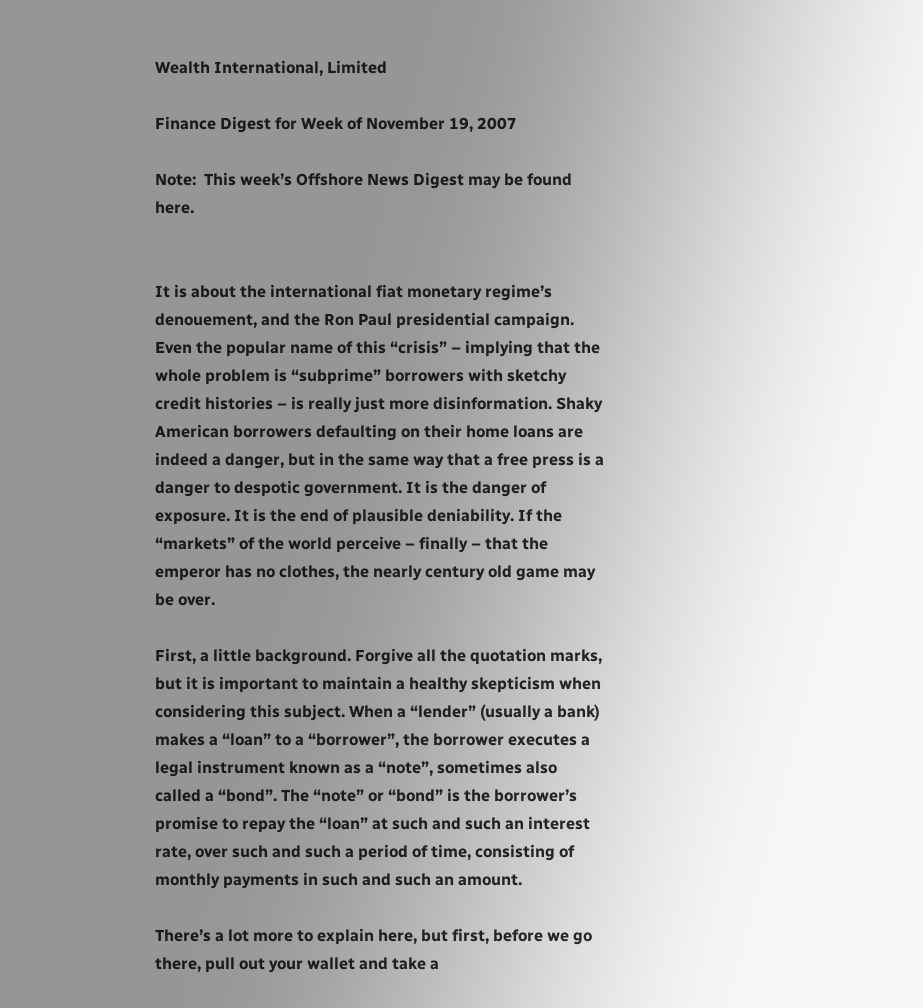Wealth International, Limited

Finance Digest for Week of November 19, 2007

Note:  This week’s Offshore News Digest may be found here.


It is about the international fiat monetary regime’s denouement, and the Ron Paul presidential campaign. Even the popular name of this “crisis” – implying that the whole problem is “subprime” borrowers with sketchy credit histories – is really just more disinformation. Shaky American borrowers defaulting on their home loans are indeed a danger, but in the same way that a free press is a danger to despotic government. It is the danger of exposure. It is the end of plausible deniability. If the “markets” of the world perceive – finally – that the emperor has no clothes, the nearly century old game may be over.

First, a little background. Forgive all the quotation marks, but it is important to maintain a healthy skepticism when considering this subject. When a “lender” (usually a bank) makes a “loan” to a “borrower”, the borrower executes a legal instrument known as a “note”, sometimes also called a “bond”. The “note” or “bond” is the borrower’s promise to repay the “loan” at such and such an interest rate, over such and such a period of time, consisting of monthly payments in such and such an amount.

There’s a lot more to explain here, but first, before we go there, pull out your wallet and take a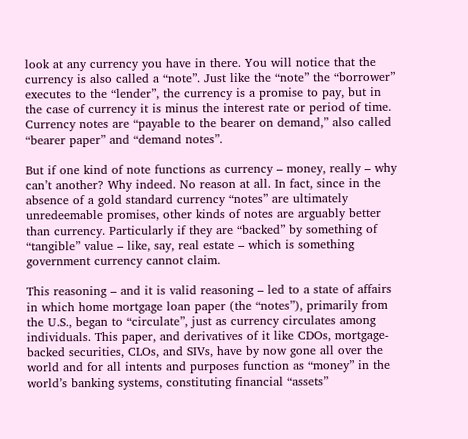look at any currency you have in there. You will notice that the currency is also called a “note”. Just like the “note” the “borrower” executes to the “lender”, the currency is a promise to pay, but in the case of currency it is minus the interest rate or period of time. Currency notes are “payable to the bearer on demand,” also called “bearer paper” and “demand notes”.

But if one kind of note functions as currency – money, really – why can’t another? Why indeed. No reason at all. In fact, since in the absence of a gold standard currency “notes” are ultimately unredeemable promises, other kinds of notes are arguably better than currency. Particularly if they are “backed” by something of “tangible” value – like, say, real estate – which is something government currency cannot claim.

This reasoning – and it is valid reasoning – led to a state of affairs in which home mortgage loan paper (the “notes”), primarily from the U.S., began to “circulate”, just as currency circulates among individuals. This paper, and derivatives of it like CDOs, mortgage-backed securities, CLOs, and SIVs, have by now gone all over the world and for all intents and purposes function as “money” in the world’s banking systems, constituting financial “assets”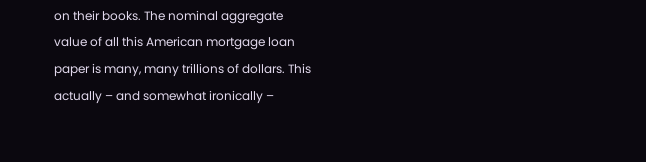on their books. The nominal aggregate value of all this American mortgage loan paper is many, many trillions of dollars. This actually – and somewhat ironically –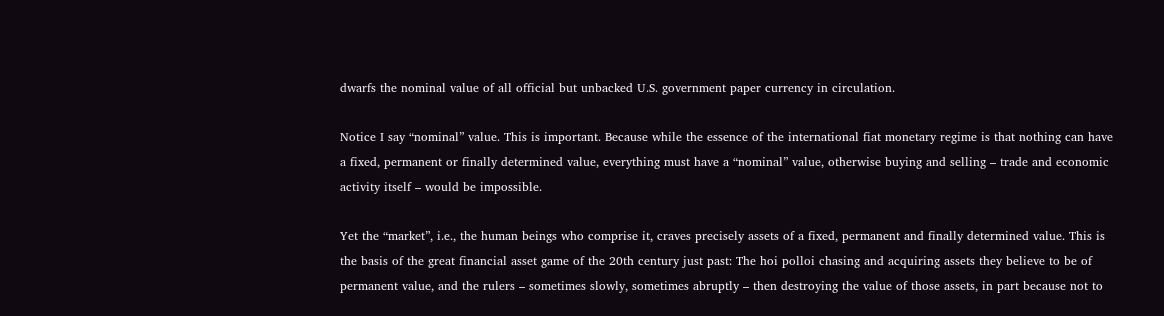dwarfs the nominal value of all official but unbacked U.S. government paper currency in circulation.

Notice I say “nominal” value. This is important. Because while the essence of the international fiat monetary regime is that nothing can have a fixed, permanent or finally determined value, everything must have a “nominal” value, otherwise buying and selling – trade and economic activity itself – would be impossible.

Yet the “market”, i.e., the human beings who comprise it, craves precisely assets of a fixed, permanent and finally determined value. This is the basis of the great financial asset game of the 20th century just past: The hoi polloi chasing and acquiring assets they believe to be of permanent value, and the rulers – sometimes slowly, sometimes abruptly – then destroying the value of those assets, in part because not to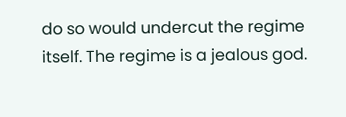do so would undercut the regime itself. The regime is a jealous god.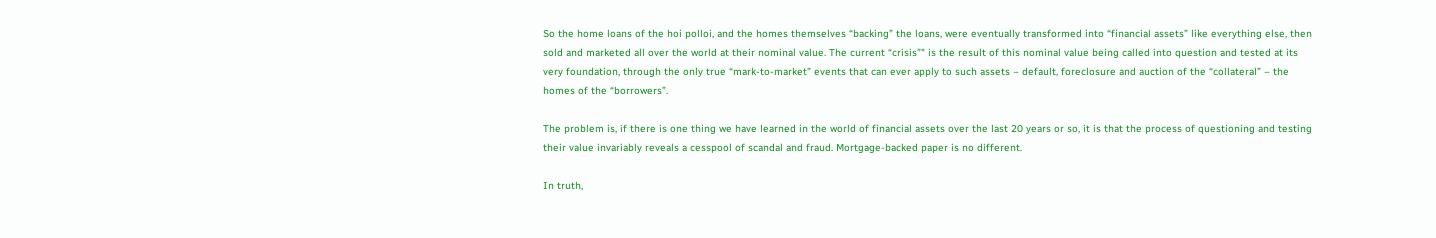So the home loans of the hoi polloi, and the homes themselves “backing” the loans, were eventually transformed into “financial assets” like everything else, then sold and marketed all over the world at their nominal value. The current “crisis”" is the result of this nominal value being called into question and tested at its very foundation, through the only true “mark-to-market” events that can ever apply to such assets – default, foreclosure and auction of the “collateral” – the homes of the “borrowers”.

The problem is, if there is one thing we have learned in the world of financial assets over the last 20 years or so, it is that the process of questioning and testing their value invariably reveals a cesspool of scandal and fraud. Mortgage-backed paper is no different.

In truth,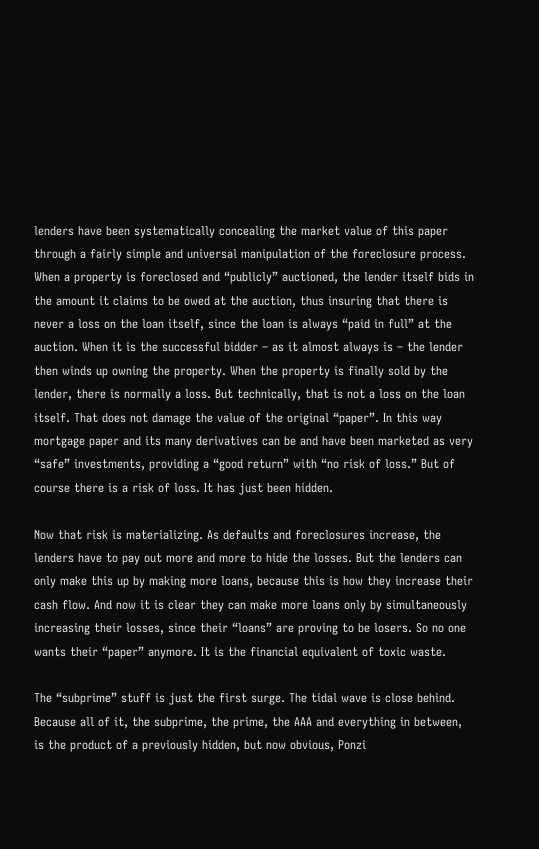lenders have been systematically concealing the market value of this paper through a fairly simple and universal manipulation of the foreclosure process. When a property is foreclosed and “publicly” auctioned, the lender itself bids in the amount it claims to be owed at the auction, thus insuring that there is never a loss on the loan itself, since the loan is always “paid in full” at the auction. When it is the successful bidder – as it almost always is – the lender then winds up owning the property. When the property is finally sold by the lender, there is normally a loss. But technically, that is not a loss on the loan itself. That does not damage the value of the original “paper”. In this way mortgage paper and its many derivatives can be and have been marketed as very “safe” investments, providing a “good return” with “no risk of loss.” But of course there is a risk of loss. It has just been hidden.

Now that risk is materializing. As defaults and foreclosures increase, the lenders have to pay out more and more to hide the losses. But the lenders can only make this up by making more loans, because this is how they increase their cash flow. And now it is clear they can make more loans only by simultaneously increasing their losses, since their “loans” are proving to be losers. So no one wants their “paper” anymore. It is the financial equivalent of toxic waste.

The “subprime” stuff is just the first surge. The tidal wave is close behind. Because all of it, the subprime, the prime, the AAA and everything in between, is the product of a previously hidden, but now obvious, Ponzi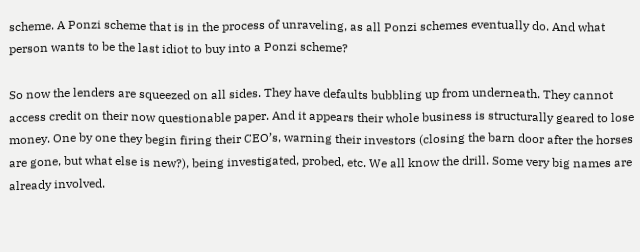scheme. A Ponzi scheme that is in the process of unraveling, as all Ponzi schemes eventually do. And what person wants to be the last idiot to buy into a Ponzi scheme?

So now the lenders are squeezed on all sides. They have defaults bubbling up from underneath. They cannot access credit on their now questionable paper. And it appears their whole business is structurally geared to lose money. One by one they begin firing their CEO’s, warning their investors (closing the barn door after the horses are gone, but what else is new?), being investigated, probed, etc. We all know the drill. Some very big names are already involved.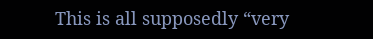This is all supposedly “very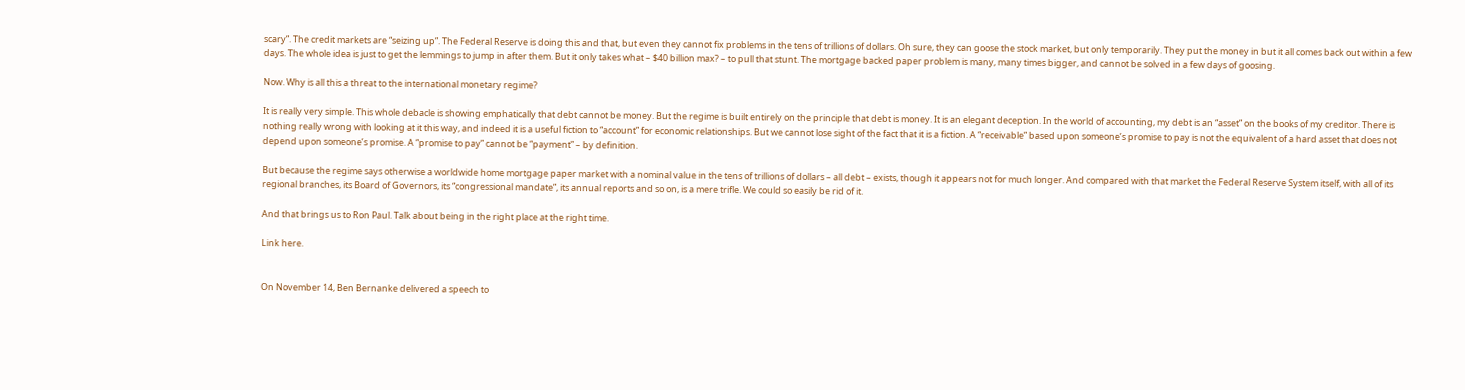scary”. The credit markets are “seizing up”. The Federal Reserve is doing this and that, but even they cannot fix problems in the tens of trillions of dollars. Oh sure, they can goose the stock market, but only temporarily. They put the money in but it all comes back out within a few days. The whole idea is just to get the lemmings to jump in after them. But it only takes what – $40 billion max? – to pull that stunt. The mortgage backed paper problem is many, many times bigger, and cannot be solved in a few days of goosing.

Now. Why is all this a threat to the international monetary regime?

It is really very simple. This whole debacle is showing emphatically that debt cannot be money. But the regime is built entirely on the principle that debt is money. It is an elegant deception. In the world of accounting, my debt is an “asset” on the books of my creditor. There is nothing really wrong with looking at it this way, and indeed it is a useful fiction to “account” for economic relationships. But we cannot lose sight of the fact that it is a fiction. A “receivable” based upon someone’s promise to pay is not the equivalent of a hard asset that does not depend upon someone’s promise. A “promise to pay” cannot be “payment” – by definition.

But because the regime says otherwise a worldwide home mortgage paper market with a nominal value in the tens of trillions of dollars – all debt – exists, though it appears not for much longer. And compared with that market the Federal Reserve System itself, with all of its regional branches, its Board of Governors, its “congressional mandate”, its annual reports and so on, is a mere trifle. We could so easily be rid of it.

And that brings us to Ron Paul. Talk about being in the right place at the right time.

Link here.


On November 14, Ben Bernanke delivered a speech to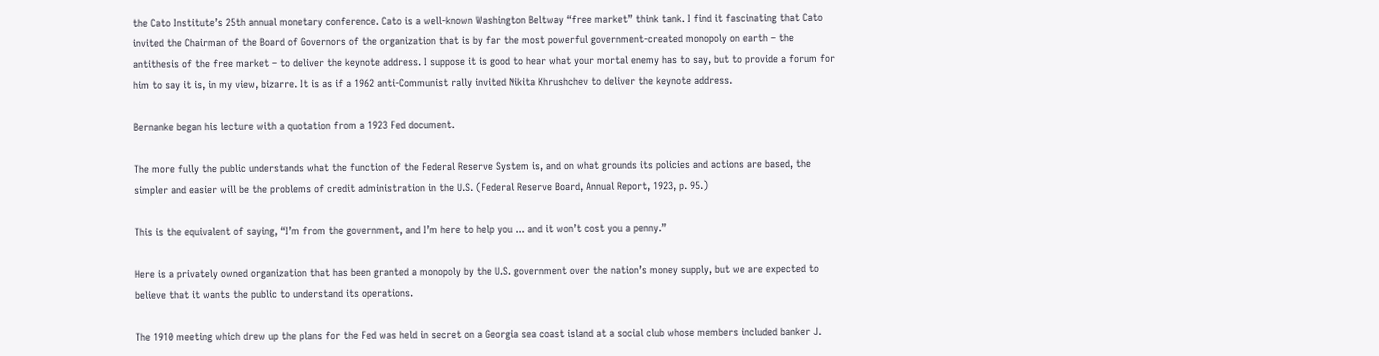the Cato Institute’s 25th annual monetary conference. Cato is a well-known Washington Beltway “free market” think tank. I find it fascinating that Cato invited the Chairman of the Board of Governors of the organization that is by far the most powerful government-created monopoly on earth – the antithesis of the free market – to deliver the keynote address. I suppose it is good to hear what your mortal enemy has to say, but to provide a forum for him to say it is, in my view, bizarre. It is as if a 1962 anti-Communist rally invited Nikita Khrushchev to deliver the keynote address.

Bernanke began his lecture with a quotation from a 1923 Fed document.

The more fully the public understands what the function of the Federal Reserve System is, and on what grounds its policies and actions are based, the simpler and easier will be the problems of credit administration in the U.S. (Federal Reserve Board, Annual Report, 1923, p. 95.)

This is the equivalent of saying, “I’m from the government, and I’m here to help you ... and it won’t cost you a penny.”

Here is a privately owned organization that has been granted a monopoly by the U.S. government over the nation’s money supply, but we are expected to believe that it wants the public to understand its operations.

The 1910 meeting which drew up the plans for the Fed was held in secret on a Georgia sea coast island at a social club whose members included banker J.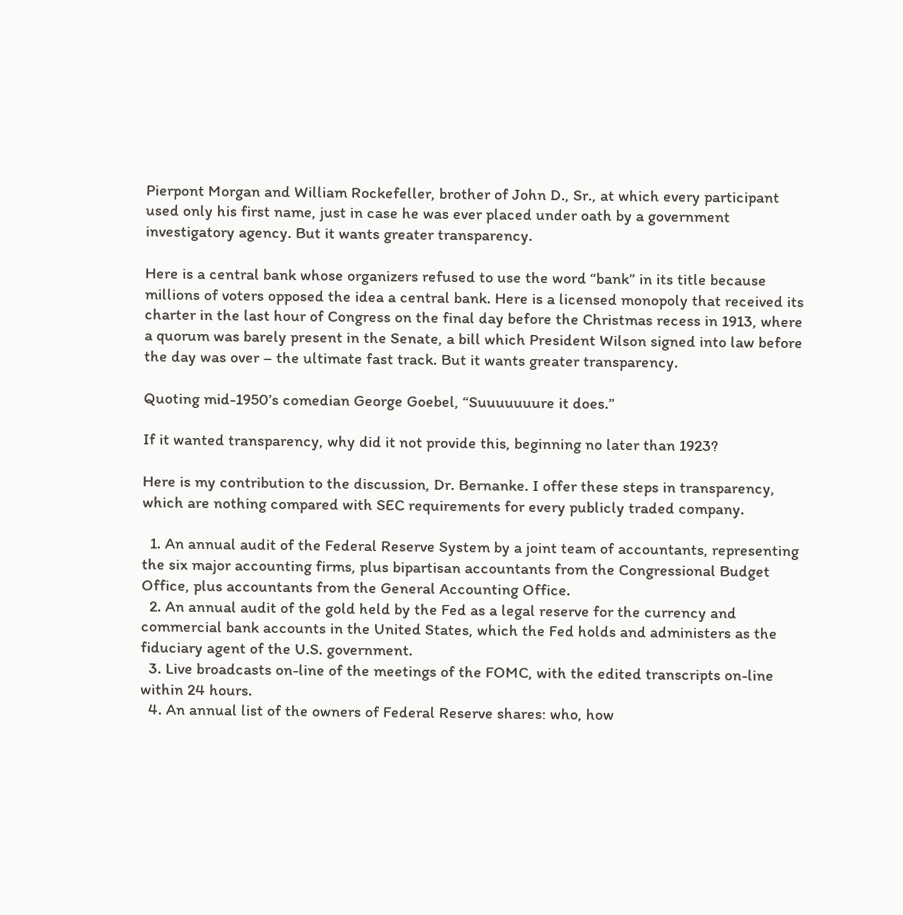Pierpont Morgan and William Rockefeller, brother of John D., Sr., at which every participant used only his first name, just in case he was ever placed under oath by a government investigatory agency. But it wants greater transparency.

Here is a central bank whose organizers refused to use the word “bank” in its title because millions of voters opposed the idea a central bank. Here is a licensed monopoly that received its charter in the last hour of Congress on the final day before the Christmas recess in 1913, where a quorum was barely present in the Senate, a bill which President Wilson signed into law before the day was over – the ultimate fast track. But it wants greater transparency.

Quoting mid-1950’s comedian George Goebel, “Suuuuuuure it does.”

If it wanted transparency, why did it not provide this, beginning no later than 1923?

Here is my contribution to the discussion, Dr. Bernanke. I offer these steps in transparency, which are nothing compared with SEC requirements for every publicly traded company.

  1. An annual audit of the Federal Reserve System by a joint team of accountants, representing the six major accounting firms, plus bipartisan accountants from the Congressional Budget Office, plus accountants from the General Accounting Office.
  2. An annual audit of the gold held by the Fed as a legal reserve for the currency and commercial bank accounts in the United States, which the Fed holds and administers as the fiduciary agent of the U.S. government.
  3. Live broadcasts on-line of the meetings of the FOMC, with the edited transcripts on-line within 24 hours.
  4. An annual list of the owners of Federal Reserve shares: who, how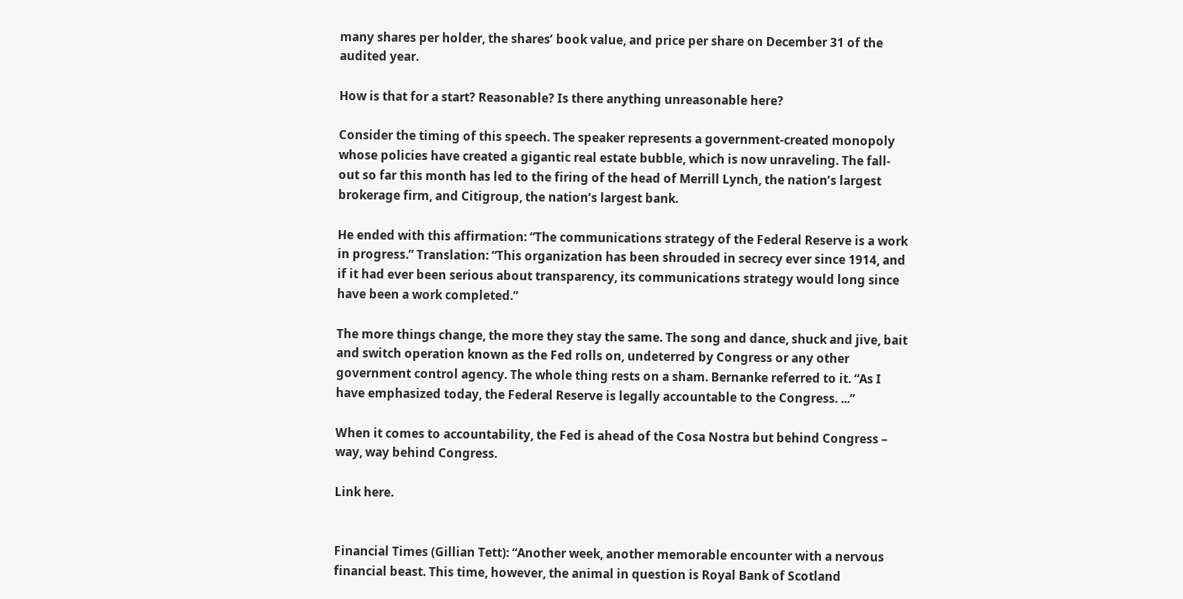many shares per holder, the shares’ book value, and price per share on December 31 of the audited year.

How is that for a start? Reasonable? Is there anything unreasonable here?

Consider the timing of this speech. The speaker represents a government-created monopoly whose policies have created a gigantic real estate bubble, which is now unraveling. The fall-out so far this month has led to the firing of the head of Merrill Lynch, the nation’s largest brokerage firm, and Citigroup, the nation’s largest bank.

He ended with this affirmation: “The communications strategy of the Federal Reserve is a work in progress.” Translation: “This organization has been shrouded in secrecy ever since 1914, and if it had ever been serious about transparency, its communications strategy would long since have been a work completed.”

The more things change, the more they stay the same. The song and dance, shuck and jive, bait and switch operation known as the Fed rolls on, undeterred by Congress or any other government control agency. The whole thing rests on a sham. Bernanke referred to it. “As I have emphasized today, the Federal Reserve is legally accountable to the Congress. ...”

When it comes to accountability, the Fed is ahead of the Cosa Nostra but behind Congress – way, way behind Congress.

Link here.


Financial Times (Gillian Tett): “Another week, another memorable encounter with a nervous financial beast. This time, however, the animal in question is Royal Bank of Scotland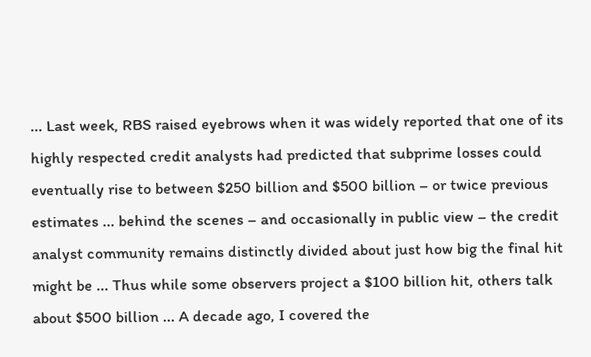... Last week, RBS raised eyebrows when it was widely reported that one of its highly respected credit analysts had predicted that subprime losses could eventually rise to between $250 billion and $500 billion – or twice previous estimates ... behind the scenes – and occasionally in public view – the credit analyst community remains distinctly divided about just how big the final hit might be ... Thus while some observers project a $100 billion hit, others talk about $500 billion ... A decade ago, I covered the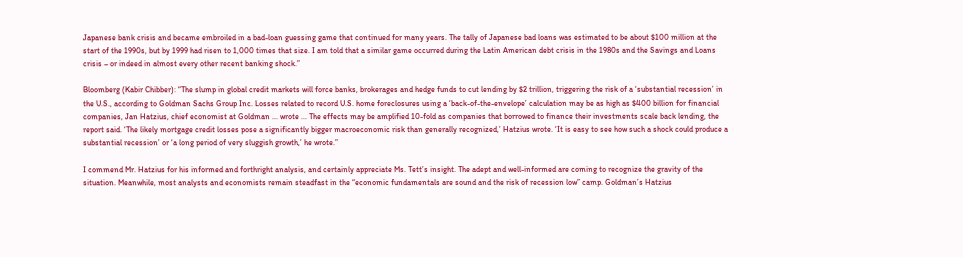Japanese bank crisis and became embroiled in a bad-loan guessing game that continued for many years. The tally of Japanese bad loans was estimated to be about $100 million at the start of the 1990s, but by 1999 had risen to 1,000 times that size. I am told that a similar game occurred during the Latin American debt crisis in the 1980s and the Savings and Loans crisis – or indeed in almost every other recent banking shock.”

Bloomberg (Kabir Chibber): “The slump in global credit markets will force banks, brokerages and hedge funds to cut lending by $2 trillion, triggering the risk of a ‘substantial recession’ in the U.S., according to Goldman Sachs Group Inc. Losses related to record U.S. home foreclosures using a ‘back-of-the-envelope’ calculation may be as high as $400 billion for financial companies, Jan Hatzius, chief economist at Goldman ... wrote ... The effects may be amplified 10-fold as companies that borrowed to finance their investments scale back lending, the report said. ‘The likely mortgage credit losses pose a significantly bigger macroeconomic risk than generally recognized,’ Hatzius wrote. ‘It is easy to see how such a shock could produce a substantial recession’ or ‘a long period of very sluggish growth,’ he wrote.”

I commend Mr. Hatzius for his informed and forthright analysis, and certainly appreciate Ms. Tett’s insight. The adept and well-informed are coming to recognize the gravity of the situation. Meanwhile, most analysts and economists remain steadfast in the “economic fundamentals are sound and the risk of recession low” camp. Goldman’s Hatzius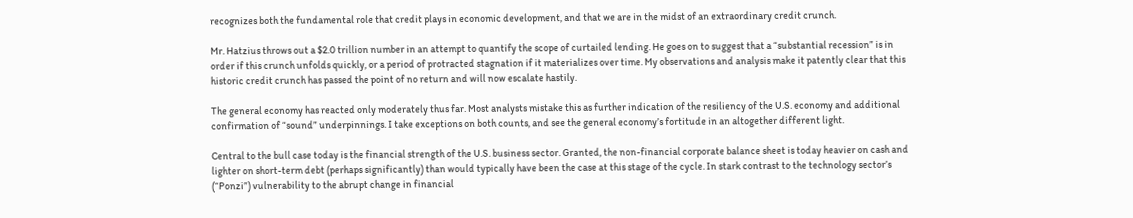recognizes both the fundamental role that credit plays in economic development, and that we are in the midst of an extraordinary credit crunch.

Mr. Hatzius throws out a $2.0 trillion number in an attempt to quantify the scope of curtailed lending. He goes on to suggest that a “substantial recession” is in order if this crunch unfolds quickly, or a period of protracted stagnation if it materializes over time. My observations and analysis make it patently clear that this historic credit crunch has passed the point of no return and will now escalate hastily.

The general economy has reacted only moderately thus far. Most analysts mistake this as further indication of the resiliency of the U.S. economy and additional confirmation of “sound” underpinnings. I take exceptions on both counts, and see the general economy’s fortitude in an altogether different light.

Central to the bull case today is the financial strength of the U.S. business sector. Granted, the non-financial corporate balance sheet is today heavier on cash and lighter on short-term debt (perhaps significantly) than would typically have been the case at this stage of the cycle. In stark contrast to the technology sector’s (“Ponzi”) vulnerability to the abrupt change in financial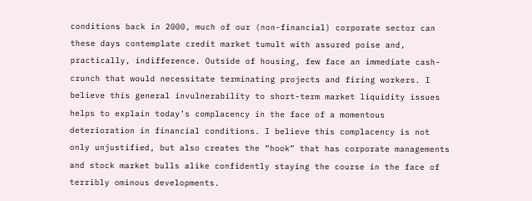conditions back in 2000, much of our (non-financial) corporate sector can these days contemplate credit market tumult with assured poise and, practically, indifference. Outside of housing, few face an immediate cash-crunch that would necessitate terminating projects and firing workers. I believe this general invulnerability to short-term market liquidity issues helps to explain today’s complacency in the face of a momentous deterioration in financial conditions. I believe this complacency is not only unjustified, but also creates the “hook” that has corporate managements and stock market bulls alike confidently staying the course in the face of terribly ominous developments.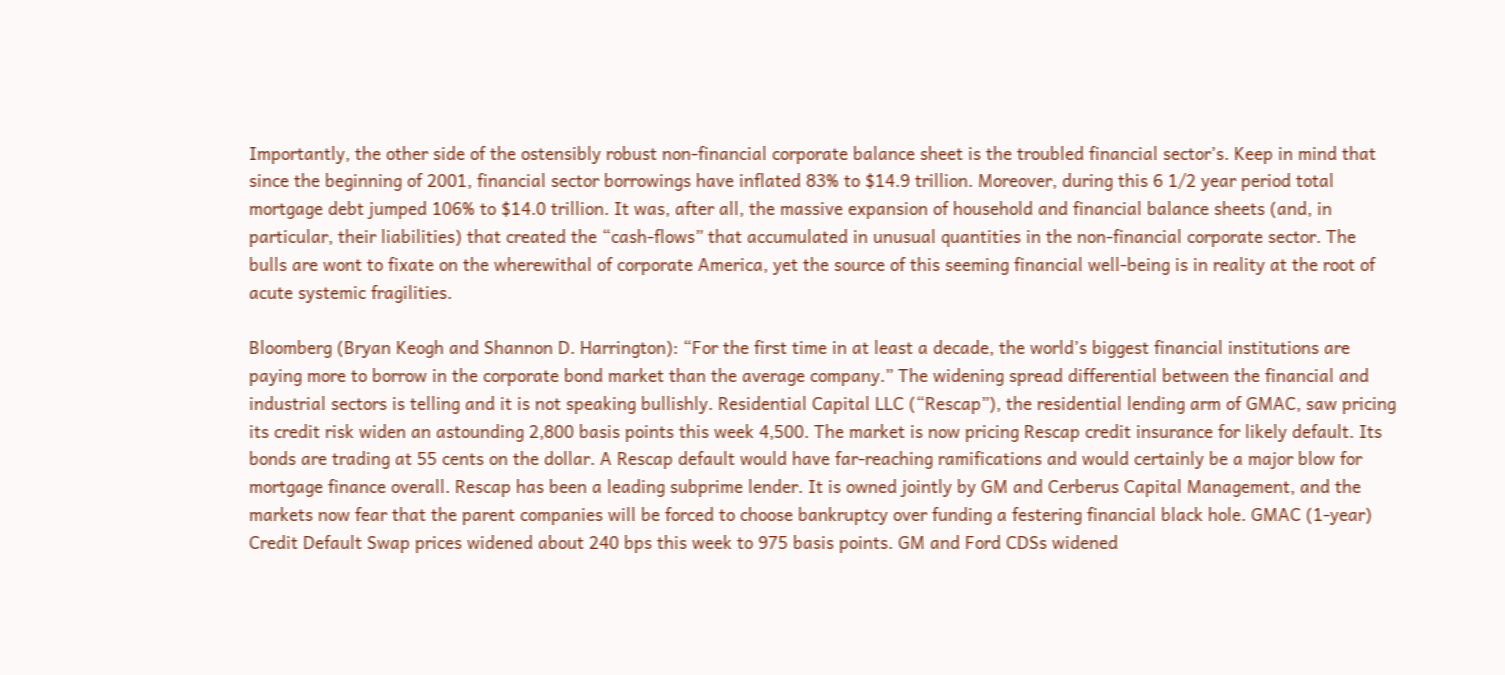Importantly, the other side of the ostensibly robust non-financial corporate balance sheet is the troubled financial sector’s. Keep in mind that since the beginning of 2001, financial sector borrowings have inflated 83% to $14.9 trillion. Moreover, during this 6 1/2 year period total mortgage debt jumped 106% to $14.0 trillion. It was, after all, the massive expansion of household and financial balance sheets (and, in particular, their liabilities) that created the “cash-flows” that accumulated in unusual quantities in the non-financial corporate sector. The bulls are wont to fixate on the wherewithal of corporate America, yet the source of this seeming financial well-being is in reality at the root of acute systemic fragilities.

Bloomberg (Bryan Keogh and Shannon D. Harrington): “For the first time in at least a decade, the world’s biggest financial institutions are paying more to borrow in the corporate bond market than the average company.” The widening spread differential between the financial and industrial sectors is telling and it is not speaking bullishly. Residential Capital LLC (“Rescap”), the residential lending arm of GMAC, saw pricing its credit risk widen an astounding 2,800 basis points this week 4,500. The market is now pricing Rescap credit insurance for likely default. Its bonds are trading at 55 cents on the dollar. A Rescap default would have far-reaching ramifications and would certainly be a major blow for mortgage finance overall. Rescap has been a leading subprime lender. It is owned jointly by GM and Cerberus Capital Management, and the markets now fear that the parent companies will be forced to choose bankruptcy over funding a festering financial black hole. GMAC (1-year) Credit Default Swap prices widened about 240 bps this week to 975 basis points. GM and Ford CDSs widened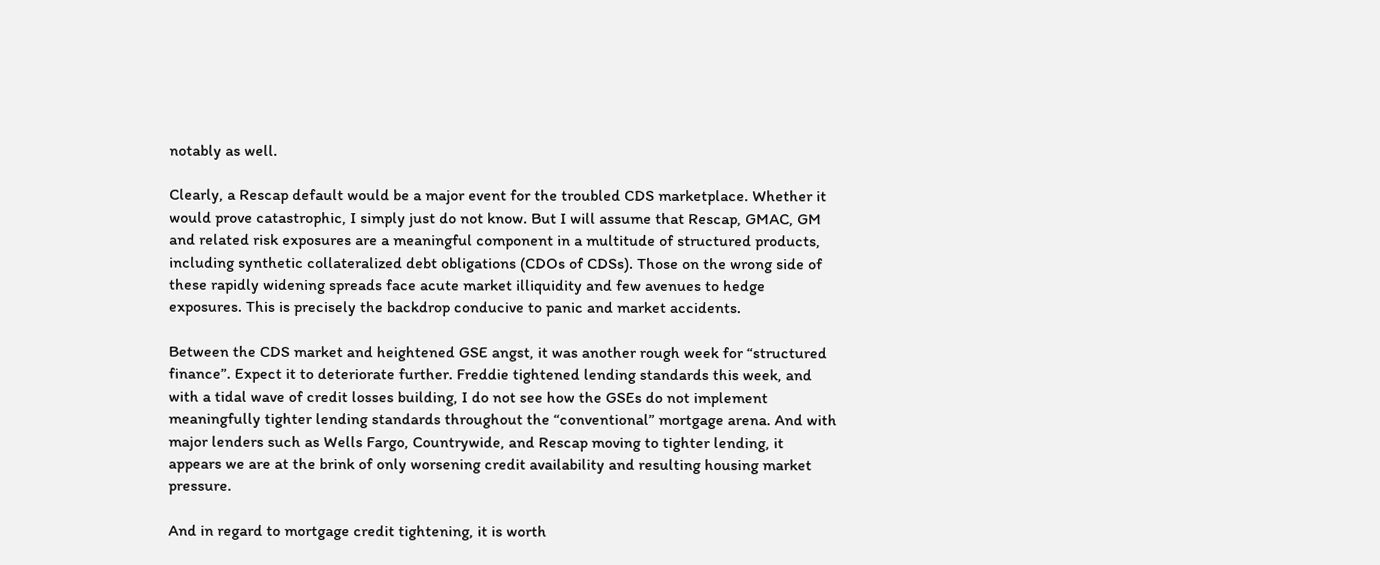notably as well.

Clearly, a Rescap default would be a major event for the troubled CDS marketplace. Whether it would prove catastrophic, I simply just do not know. But I will assume that Rescap, GMAC, GM and related risk exposures are a meaningful component in a multitude of structured products, including synthetic collateralized debt obligations (CDOs of CDSs). Those on the wrong side of these rapidly widening spreads face acute market illiquidity and few avenues to hedge exposures. This is precisely the backdrop conducive to panic and market accidents.

Between the CDS market and heightened GSE angst, it was another rough week for “structured finance”. Expect it to deteriorate further. Freddie tightened lending standards this week, and with a tidal wave of credit losses building, I do not see how the GSEs do not implement meaningfully tighter lending standards throughout the “conventional” mortgage arena. And with major lenders such as Wells Fargo, Countrywide, and Rescap moving to tighter lending, it appears we are at the brink of only worsening credit availability and resulting housing market pressure.

And in regard to mortgage credit tightening, it is worth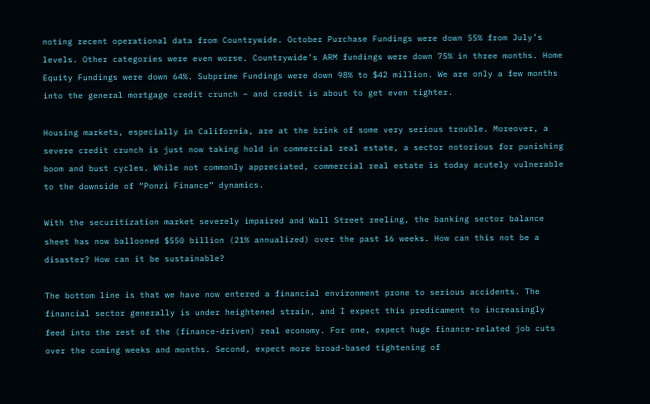noting recent operational data from Countrywide. October Purchase Fundings were down 55% from July’s levels. Other categories were even worse. Countrywide’s ARM fundings were down 75% in three months. Home Equity Fundings were down 64%. Subprime Fundings were down 98% to $42 million. We are only a few months into the general mortgage credit crunch – and credit is about to get even tighter.

Housing markets, especially in California, are at the brink of some very serious trouble. Moreover, a severe credit crunch is just now taking hold in commercial real estate, a sector notorious for punishing boom and bust cycles. While not commonly appreciated, commercial real estate is today acutely vulnerable to the downside of “Ponzi Finance” dynamics.

With the securitization market severely impaired and Wall Street reeling, the banking sector balance sheet has now ballooned $550 billion (21% annualized) over the past 16 weeks. How can this not be a disaster? How can it be sustainable?

The bottom line is that we have now entered a financial environment prone to serious accidents. The financial sector generally is under heightened strain, and I expect this predicament to increasingly feed into the rest of the (finance-driven) real economy. For one, expect huge finance-related job cuts over the coming weeks and months. Second, expect more broad-based tightening of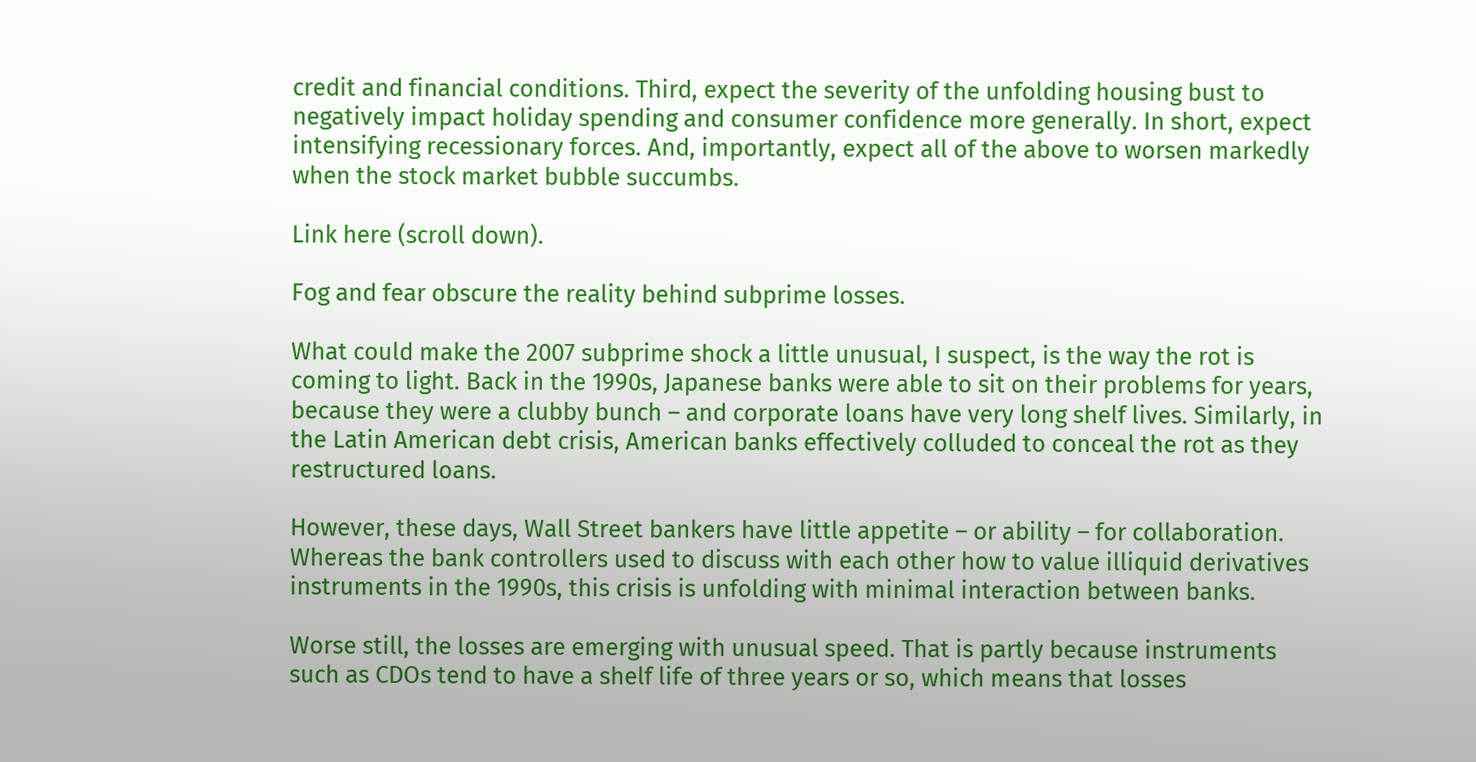credit and financial conditions. Third, expect the severity of the unfolding housing bust to negatively impact holiday spending and consumer confidence more generally. In short, expect intensifying recessionary forces. And, importantly, expect all of the above to worsen markedly when the stock market bubble succumbs.

Link here (scroll down).

Fog and fear obscure the reality behind subprime losses.

What could make the 2007 subprime shock a little unusual, I suspect, is the way the rot is coming to light. Back in the 1990s, Japanese banks were able to sit on their problems for years, because they were a clubby bunch – and corporate loans have very long shelf lives. Similarly, in the Latin American debt crisis, American banks effectively colluded to conceal the rot as they restructured loans.

However, these days, Wall Street bankers have little appetite – or ability – for collaboration. Whereas the bank controllers used to discuss with each other how to value illiquid derivatives instruments in the 1990s, this crisis is unfolding with minimal interaction between banks.

Worse still, the losses are emerging with unusual speed. That is partly because instruments such as CDOs tend to have a shelf life of three years or so, which means that losses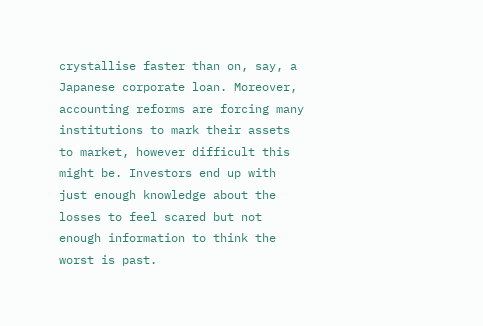crystallise faster than on, say, a Japanese corporate loan. Moreover, accounting reforms are forcing many institutions to mark their assets to market, however difficult this might be. Investors end up with just enough knowledge about the losses to feel scared but not enough information to think the worst is past.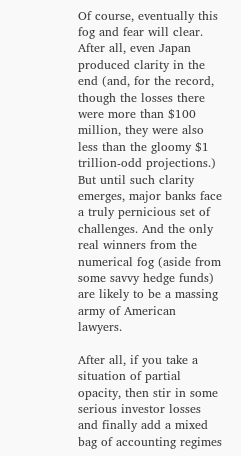Of course, eventually this fog and fear will clear. After all, even Japan produced clarity in the end (and, for the record, though the losses there were more than $100 million, they were also less than the gloomy $1 trillion-odd projections.) But until such clarity emerges, major banks face a truly pernicious set of challenges. And the only real winners from the numerical fog (aside from some savvy hedge funds) are likely to be a massing army of American lawyers.

After all, if you take a situation of partial opacity, then stir in some serious investor losses and finally add a mixed bag of accounting regimes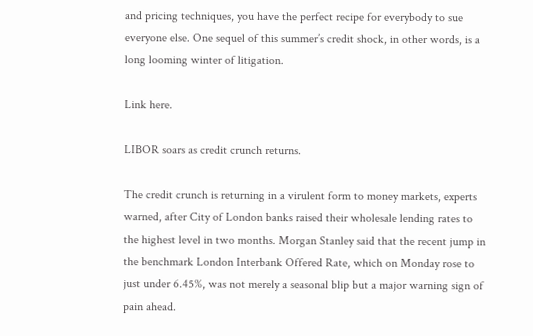and pricing techniques, you have the perfect recipe for everybody to sue everyone else. One sequel of this summer’s credit shock, in other words, is a long looming winter of litigation.

Link here.

LIBOR soars as credit crunch returns.

The credit crunch is returning in a virulent form to money markets, experts warned, after City of London banks raised their wholesale lending rates to the highest level in two months. Morgan Stanley said that the recent jump in the benchmark London Interbank Offered Rate, which on Monday rose to just under 6.45%, was not merely a seasonal blip but a major warning sign of pain ahead.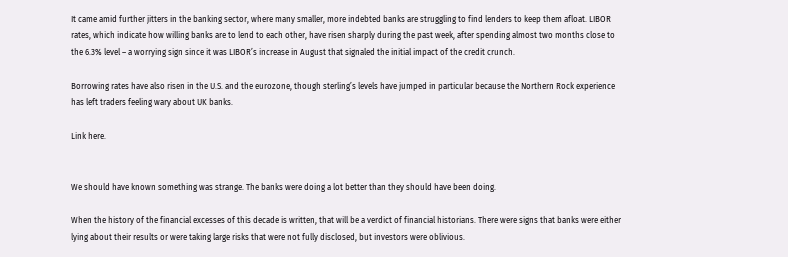It came amid further jitters in the banking sector, where many smaller, more indebted banks are struggling to find lenders to keep them afloat. LIBOR rates, which indicate how willing banks are to lend to each other, have risen sharply during the past week, after spending almost two months close to the 6.3% level – a worrying sign since it was LIBOR’s increase in August that signaled the initial impact of the credit crunch.

Borrowing rates have also risen in the U.S. and the eurozone, though sterling’s levels have jumped in particular because the Northern Rock experience has left traders feeling wary about UK banks.

Link here.


We should have known something was strange. The banks were doing a lot better than they should have been doing.

When the history of the financial excesses of this decade is written, that will be a verdict of financial historians. There were signs that banks were either lying about their results or were taking large risks that were not fully disclosed, but investors were oblivious.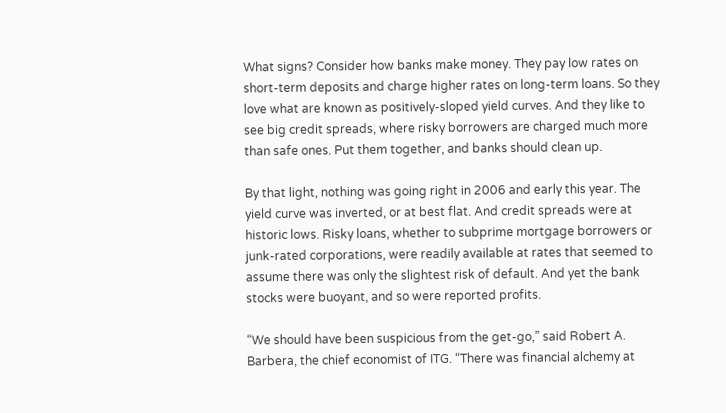What signs? Consider how banks make money. They pay low rates on short-term deposits and charge higher rates on long-term loans. So they love what are known as positively-sloped yield curves. And they like to see big credit spreads, where risky borrowers are charged much more than safe ones. Put them together, and banks should clean up.

By that light, nothing was going right in 2006 and early this year. The yield curve was inverted, or at best flat. And credit spreads were at historic lows. Risky loans, whether to subprime mortgage borrowers or junk-rated corporations, were readily available at rates that seemed to assume there was only the slightest risk of default. And yet the bank stocks were buoyant, and so were reported profits.

“We should have been suspicious from the get-go,” said Robert A. Barbera, the chief economist of ITG. “There was financial alchemy at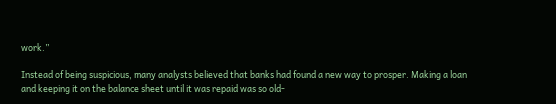work.”

Instead of being suspicious, many analysts believed that banks had found a new way to prosper. Making a loan and keeping it on the balance sheet until it was repaid was so old-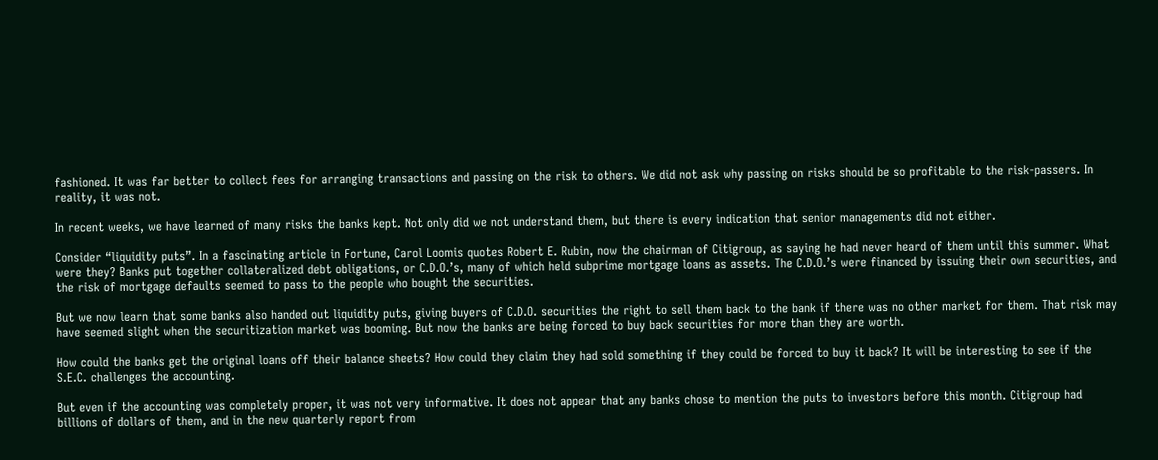fashioned. It was far better to collect fees for arranging transactions and passing on the risk to others. We did not ask why passing on risks should be so profitable to the risk-passers. In reality, it was not.

In recent weeks, we have learned of many risks the banks kept. Not only did we not understand them, but there is every indication that senior managements did not either.

Consider “liquidity puts”. In a fascinating article in Fortune, Carol Loomis quotes Robert E. Rubin, now the chairman of Citigroup, as saying he had never heard of them until this summer. What were they? Banks put together collateralized debt obligations, or C.D.O.’s, many of which held subprime mortgage loans as assets. The C.D.O.’s were financed by issuing their own securities, and the risk of mortgage defaults seemed to pass to the people who bought the securities.

But we now learn that some banks also handed out liquidity puts, giving buyers of C.D.O. securities the right to sell them back to the bank if there was no other market for them. That risk may have seemed slight when the securitization market was booming. But now the banks are being forced to buy back securities for more than they are worth.

How could the banks get the original loans off their balance sheets? How could they claim they had sold something if they could be forced to buy it back? It will be interesting to see if the S.E.C. challenges the accounting.

But even if the accounting was completely proper, it was not very informative. It does not appear that any banks chose to mention the puts to investors before this month. Citigroup had billions of dollars of them, and in the new quarterly report from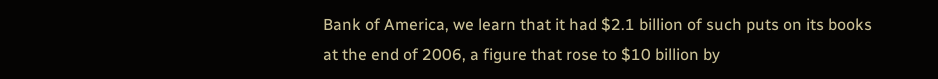Bank of America, we learn that it had $2.1 billion of such puts on its books at the end of 2006, a figure that rose to $10 billion by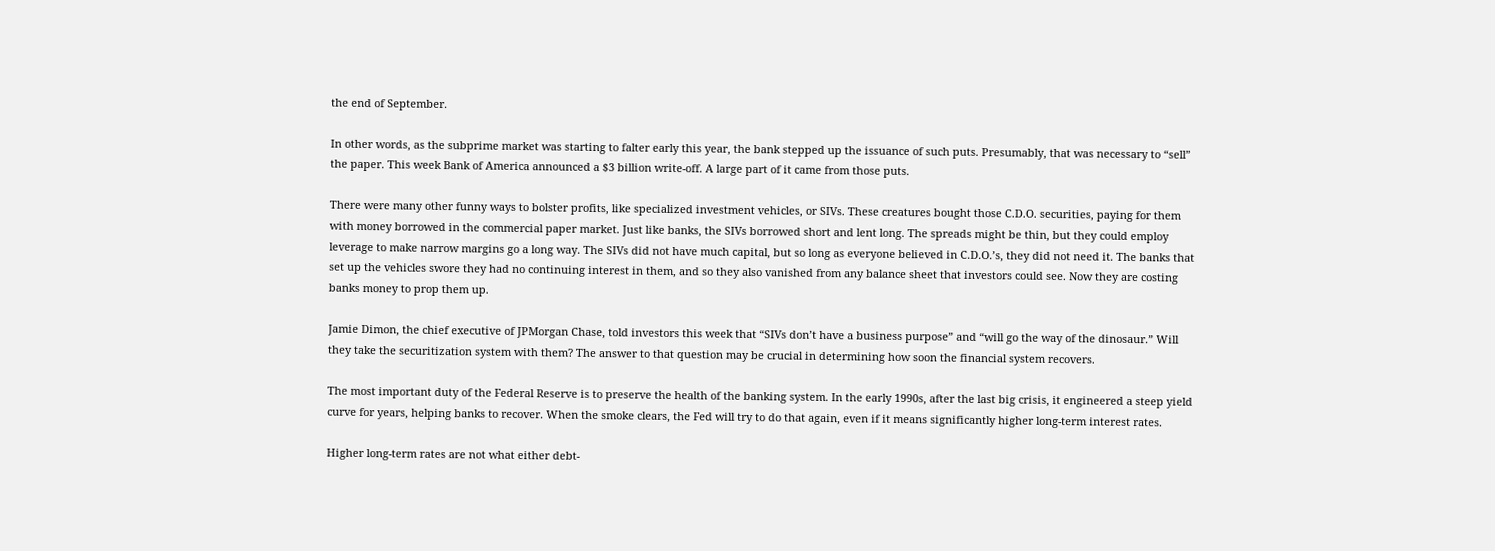the end of September.

In other words, as the subprime market was starting to falter early this year, the bank stepped up the issuance of such puts. Presumably, that was necessary to “sell” the paper. This week Bank of America announced a $3 billion write-off. A large part of it came from those puts.

There were many other funny ways to bolster profits, like specialized investment vehicles, or SIVs. These creatures bought those C.D.O. securities, paying for them with money borrowed in the commercial paper market. Just like banks, the SIVs borrowed short and lent long. The spreads might be thin, but they could employ leverage to make narrow margins go a long way. The SIVs did not have much capital, but so long as everyone believed in C.D.O.’s, they did not need it. The banks that set up the vehicles swore they had no continuing interest in them, and so they also vanished from any balance sheet that investors could see. Now they are costing banks money to prop them up.

Jamie Dimon, the chief executive of JPMorgan Chase, told investors this week that “SIVs don’t have a business purpose” and “will go the way of the dinosaur.” Will they take the securitization system with them? The answer to that question may be crucial in determining how soon the financial system recovers.

The most important duty of the Federal Reserve is to preserve the health of the banking system. In the early 1990s, after the last big crisis, it engineered a steep yield curve for years, helping banks to recover. When the smoke clears, the Fed will try to do that again, even if it means significantly higher long-term interest rates.

Higher long-term rates are not what either debt-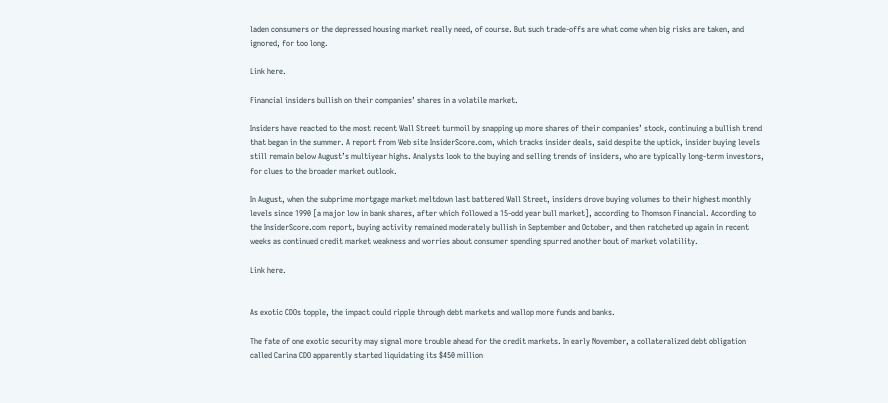laden consumers or the depressed housing market really need, of course. But such trade-offs are what come when big risks are taken, and ignored, for too long.

Link here.

Financial insiders bullish on their companies’ shares in a volatile market.

Insiders have reacted to the most recent Wall Street turmoil by snapping up more shares of their companies’ stock, continuing a bullish trend that began in the summer. A report from Web site InsiderScore.com, which tracks insider deals, said despite the uptick, insider buying levels still remain below August’s multiyear highs. Analysts look to the buying and selling trends of insiders, who are typically long-term investors, for clues to the broader market outlook.

In August, when the subprime mortgage market meltdown last battered Wall Street, insiders drove buying volumes to their highest monthly levels since 1990 [a major low in bank shares, after which followed a 15-odd year bull market], according to Thomson Financial. According to the InsiderScore.com report, buying activity remained moderately bullish in September and October, and then ratcheted up again in recent weeks as continued credit market weakness and worries about consumer spending spurred another bout of market volatility.

Link here.


As exotic CDOs topple, the impact could ripple through debt markets and wallop more funds and banks.

The fate of one exotic security may signal more trouble ahead for the credit markets. In early November, a collateralized debt obligation called Carina CDO apparently started liquidating its $450 million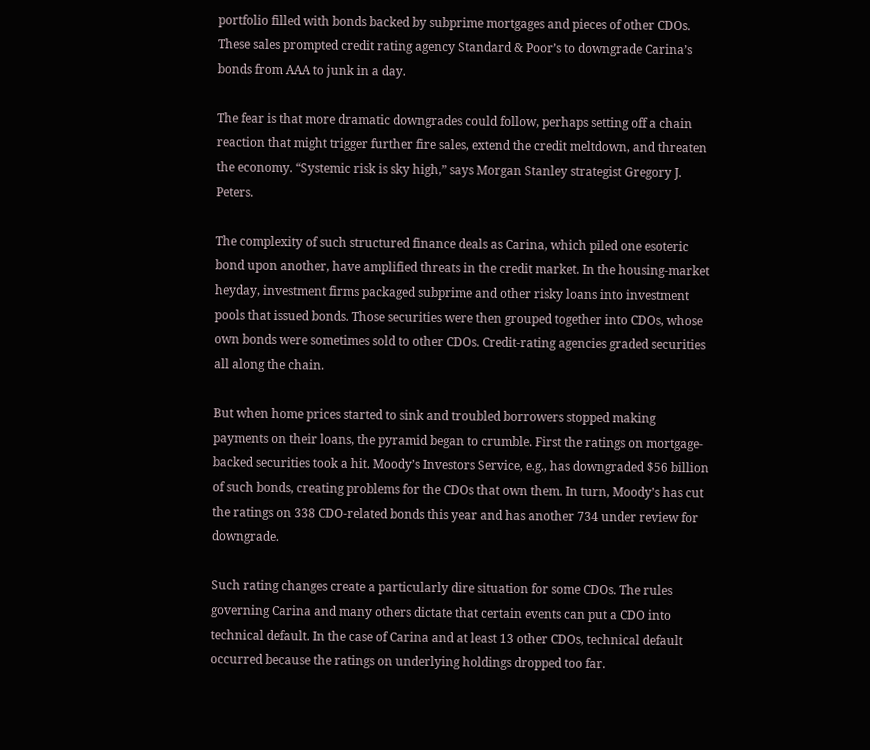portfolio filled with bonds backed by subprime mortgages and pieces of other CDOs. These sales prompted credit rating agency Standard & Poor’s to downgrade Carina’s bonds from AAA to junk in a day.

The fear is that more dramatic downgrades could follow, perhaps setting off a chain reaction that might trigger further fire sales, extend the credit meltdown, and threaten the economy. “Systemic risk is sky high,” says Morgan Stanley strategist Gregory J. Peters.

The complexity of such structured finance deals as Carina, which piled one esoteric bond upon another, have amplified threats in the credit market. In the housing-market heyday, investment firms packaged subprime and other risky loans into investment pools that issued bonds. Those securities were then grouped together into CDOs, whose own bonds were sometimes sold to other CDOs. Credit-rating agencies graded securities all along the chain.

But when home prices started to sink and troubled borrowers stopped making payments on their loans, the pyramid began to crumble. First the ratings on mortgage-backed securities took a hit. Moody’s Investors Service, e.g., has downgraded $56 billion of such bonds, creating problems for the CDOs that own them. In turn, Moody’s has cut the ratings on 338 CDO-related bonds this year and has another 734 under review for downgrade.

Such rating changes create a particularly dire situation for some CDOs. The rules governing Carina and many others dictate that certain events can put a CDO into technical default. In the case of Carina and at least 13 other CDOs, technical default occurred because the ratings on underlying holdings dropped too far.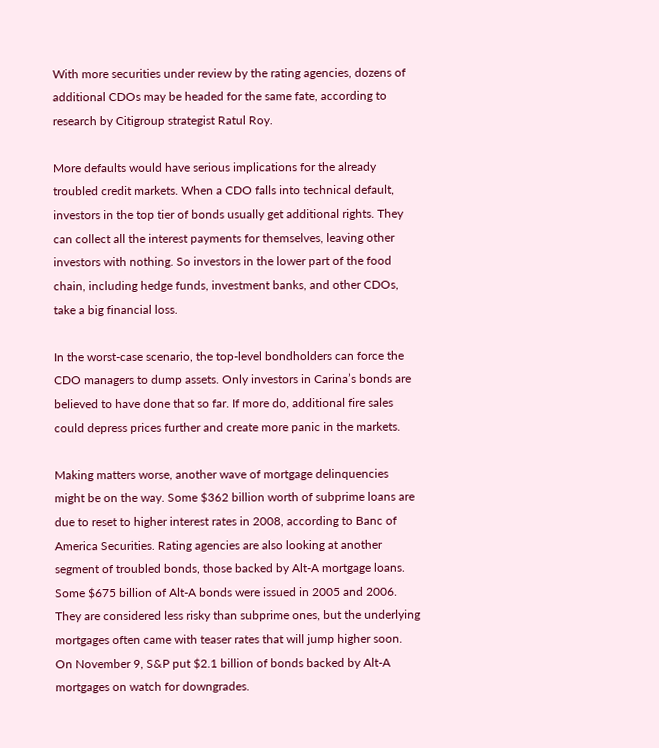With more securities under review by the rating agencies, dozens of additional CDOs may be headed for the same fate, according to research by Citigroup strategist Ratul Roy.

More defaults would have serious implications for the already troubled credit markets. When a CDO falls into technical default, investors in the top tier of bonds usually get additional rights. They can collect all the interest payments for themselves, leaving other investors with nothing. So investors in the lower part of the food chain, including hedge funds, investment banks, and other CDOs, take a big financial loss.

In the worst-case scenario, the top-level bondholders can force the CDO managers to dump assets. Only investors in Carina’s bonds are believed to have done that so far. If more do, additional fire sales could depress prices further and create more panic in the markets.

Making matters worse, another wave of mortgage delinquencies might be on the way. Some $362 billion worth of subprime loans are due to reset to higher interest rates in 2008, according to Banc of America Securities. Rating agencies are also looking at another segment of troubled bonds, those backed by Alt-A mortgage loans. Some $675 billion of Alt-A bonds were issued in 2005 and 2006. They are considered less risky than subprime ones, but the underlying mortgages often came with teaser rates that will jump higher soon. On November 9, S&P put $2.1 billion of bonds backed by Alt-A mortgages on watch for downgrades.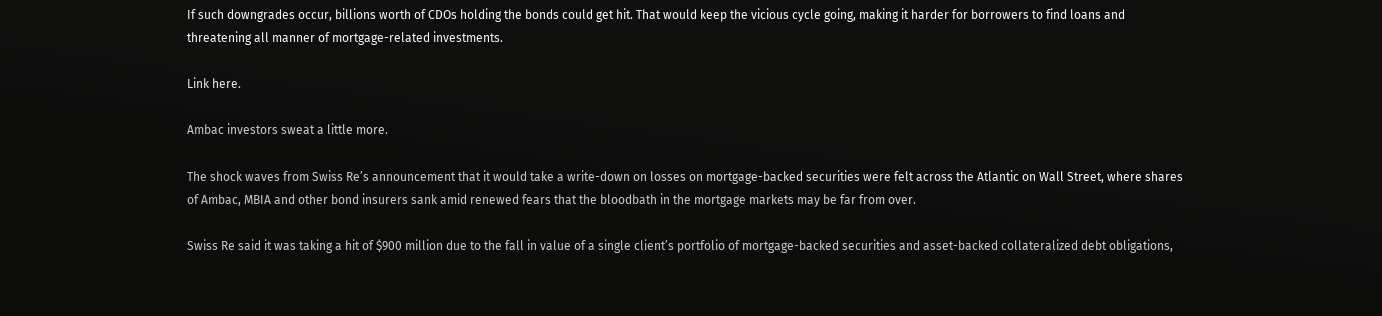If such downgrades occur, billions worth of CDOs holding the bonds could get hit. That would keep the vicious cycle going, making it harder for borrowers to find loans and threatening all manner of mortgage-related investments.

Link here.

Ambac investors sweat a little more.

The shock waves from Swiss Re’s announcement that it would take a write-down on losses on mortgage-backed securities were felt across the Atlantic on Wall Street, where shares of Ambac, MBIA and other bond insurers sank amid renewed fears that the bloodbath in the mortgage markets may be far from over.

Swiss Re said it was taking a hit of $900 million due to the fall in value of a single client’s portfolio of mortgage-backed securities and asset-backed collateralized debt obligations,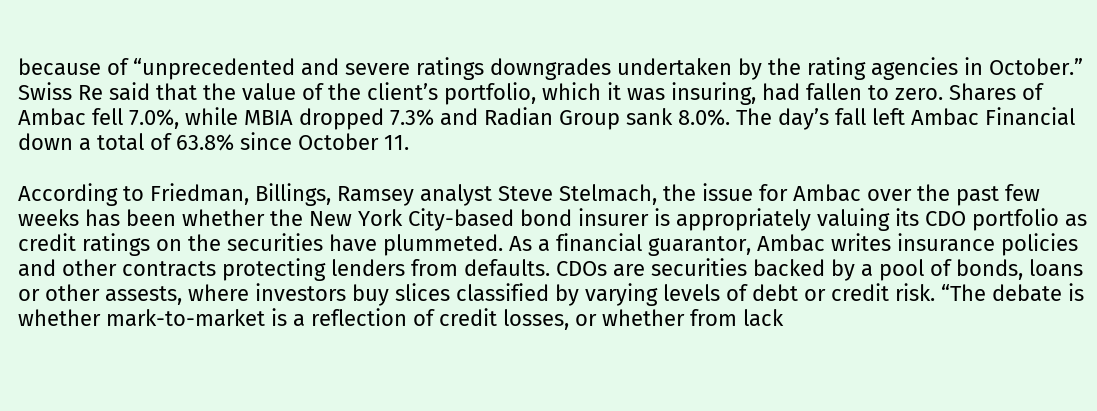because of “unprecedented and severe ratings downgrades undertaken by the rating agencies in October.” Swiss Re said that the value of the client’s portfolio, which it was insuring, had fallen to zero. Shares of Ambac fell 7.0%, while MBIA dropped 7.3% and Radian Group sank 8.0%. The day’s fall left Ambac Financial down a total of 63.8% since October 11.

According to Friedman, Billings, Ramsey analyst Steve Stelmach, the issue for Ambac over the past few weeks has been whether the New York City-based bond insurer is appropriately valuing its CDO portfolio as credit ratings on the securities have plummeted. As a financial guarantor, Ambac writes insurance policies and other contracts protecting lenders from defaults. CDOs are securities backed by a pool of bonds, loans or other assests, where investors buy slices classified by varying levels of debt or credit risk. “The debate is whether mark-to-market is a reflection of credit losses, or whether from lack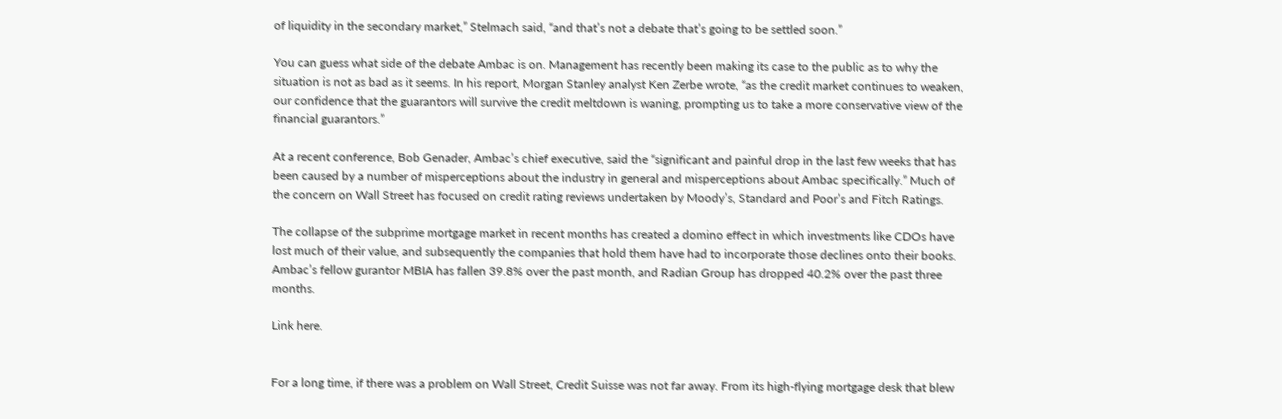of liquidity in the secondary market,” Stelmach said, “and that’s not a debate that’s going to be settled soon.”

You can guess what side of the debate Ambac is on. Management has recently been making its case to the public as to why the situation is not as bad as it seems. In his report, Morgan Stanley analyst Ken Zerbe wrote, “as the credit market continues to weaken, our confidence that the guarantors will survive the credit meltdown is waning, prompting us to take a more conservative view of the financial guarantors.”

At a recent conference, Bob Genader, Ambac’s chief executive, said the “significant and painful drop in the last few weeks that has been caused by a number of misperceptions about the industry in general and misperceptions about Ambac specifically.” Much of the concern on Wall Street has focused on credit rating reviews undertaken by Moody’s, Standard and Poor’s and Fitch Ratings.

The collapse of the subprime mortgage market in recent months has created a domino effect in which investments like CDOs have lost much of their value, and subsequently the companies that hold them have had to incorporate those declines onto their books. Ambac’s fellow gurantor MBIA has fallen 39.8% over the past month, and Radian Group has dropped 40.2% over the past three months.

Link here.


For a long time, if there was a problem on Wall Street, Credit Suisse was not far away. From its high-flying mortgage desk that blew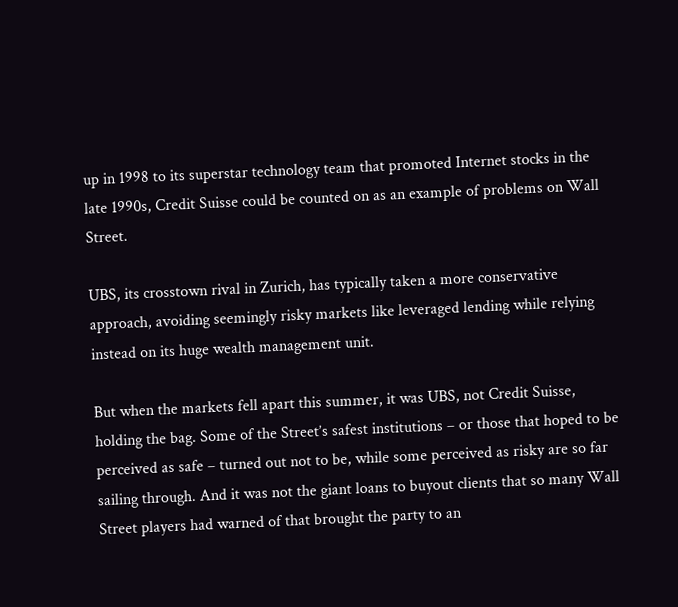up in 1998 to its superstar technology team that promoted Internet stocks in the late 1990s, Credit Suisse could be counted on as an example of problems on Wall Street.

UBS, its crosstown rival in Zurich, has typically taken a more conservative approach, avoiding seemingly risky markets like leveraged lending while relying instead on its huge wealth management unit.

But when the markets fell apart this summer, it was UBS, not Credit Suisse, holding the bag. Some of the Street’s safest institutions – or those that hoped to be perceived as safe – turned out not to be, while some perceived as risky are so far sailing through. And it was not the giant loans to buyout clients that so many Wall Street players had warned of that brought the party to an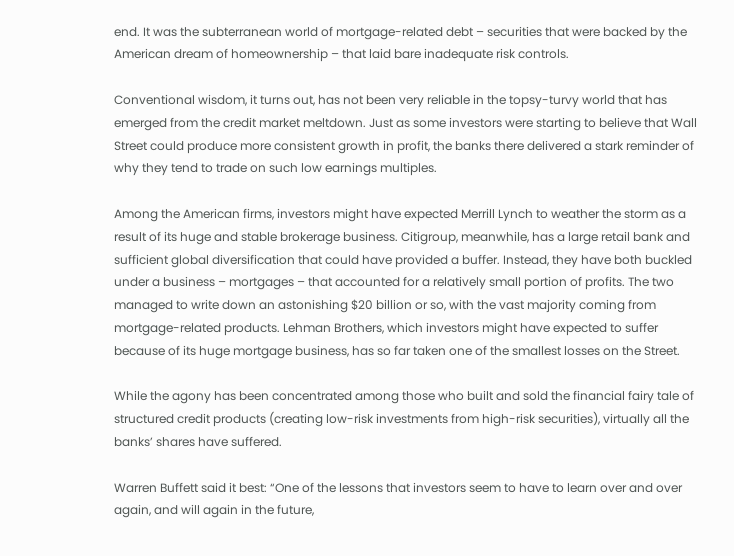end. It was the subterranean world of mortgage-related debt – securities that were backed by the American dream of homeownership – that laid bare inadequate risk controls.

Conventional wisdom, it turns out, has not been very reliable in the topsy-turvy world that has emerged from the credit market meltdown. Just as some investors were starting to believe that Wall Street could produce more consistent growth in profit, the banks there delivered a stark reminder of why they tend to trade on such low earnings multiples.

Among the American firms, investors might have expected Merrill Lynch to weather the storm as a result of its huge and stable brokerage business. Citigroup, meanwhile, has a large retail bank and sufficient global diversification that could have provided a buffer. Instead, they have both buckled under a business – mortgages – that accounted for a relatively small portion of profits. The two managed to write down an astonishing $20 billion or so, with the vast majority coming from mortgage-related products. Lehman Brothers, which investors might have expected to suffer because of its huge mortgage business, has so far taken one of the smallest losses on the Street.

While the agony has been concentrated among those who built and sold the financial fairy tale of structured credit products (creating low-risk investments from high-risk securities), virtually all the banks’ shares have suffered.

Warren Buffett said it best: “One of the lessons that investors seem to have to learn over and over again, and will again in the future,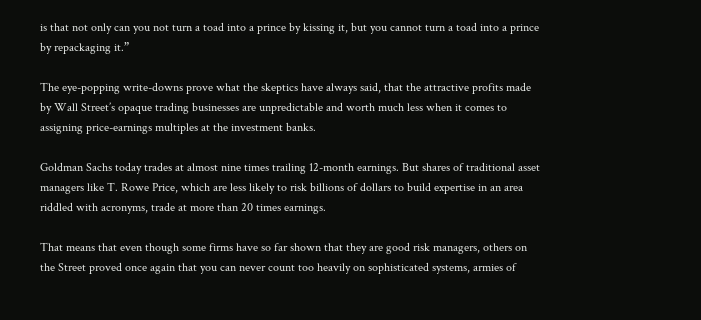is that not only can you not turn a toad into a prince by kissing it, but you cannot turn a toad into a prince by repackaging it.”

The eye-popping write-downs prove what the skeptics have always said, that the attractive profits made by Wall Street’s opaque trading businesses are unpredictable and worth much less when it comes to assigning price-earnings multiples at the investment banks.

Goldman Sachs today trades at almost nine times trailing 12-month earnings. But shares of traditional asset managers like T. Rowe Price, which are less likely to risk billions of dollars to build expertise in an area riddled with acronyms, trade at more than 20 times earnings.

That means that even though some firms have so far shown that they are good risk managers, others on the Street proved once again that you can never count too heavily on sophisticated systems, armies of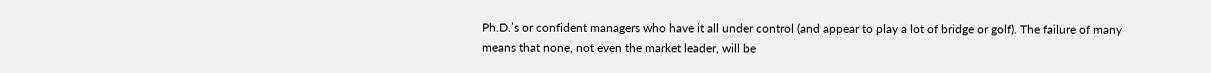Ph.D.’s or confident managers who have it all under control (and appear to play a lot of bridge or golf). The failure of many means that none, not even the market leader, will be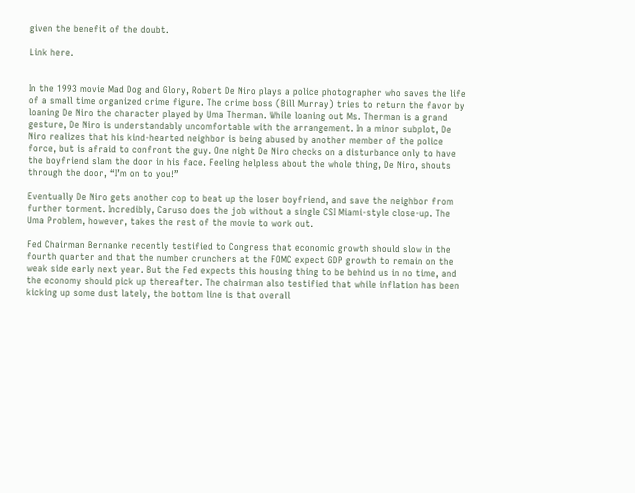given the benefit of the doubt.

Link here.


In the 1993 movie Mad Dog and Glory, Robert De Niro plays a police photographer who saves the life of a small time organized crime figure. The crime boss (Bill Murray) tries to return the favor by loaning De Niro the character played by Uma Therman. While loaning out Ms. Therman is a grand gesture, De Niro is understandably uncomfortable with the arrangement. In a minor subplot, De Niro realizes that his kind-hearted neighbor is being abused by another member of the police force, but is afraid to confront the guy. One night De Niro checks on a disturbance only to have the boyfriend slam the door in his face. Feeling helpless about the whole thing, De Niro, shouts through the door, “I’m on to you!”

Eventually De Niro gets another cop to beat up the loser boyfriend, and save the neighbor from further torment. Incredibly, Caruso does the job without a single CSI Miami-style close-up. The Uma Problem, however, takes the rest of the movie to work out.

Fed Chairman Bernanke recently testified to Congress that economic growth should slow in the fourth quarter and that the number crunchers at the FOMC expect GDP growth to remain on the weak side early next year. But the Fed expects this housing thing to be behind us in no time, and the economy should pick up thereafter. The chairman also testified that while inflation has been kicking up some dust lately, the bottom line is that overall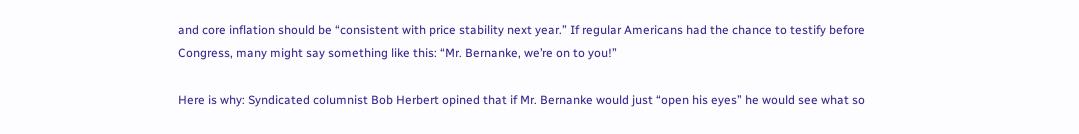and core inflation should be “consistent with price stability next year.” If regular Americans had the chance to testify before Congress, many might say something like this: “Mr. Bernanke, we’re on to you!”

Here is why: Syndicated columnist Bob Herbert opined that if Mr. Bernanke would just “open his eyes” he would see what so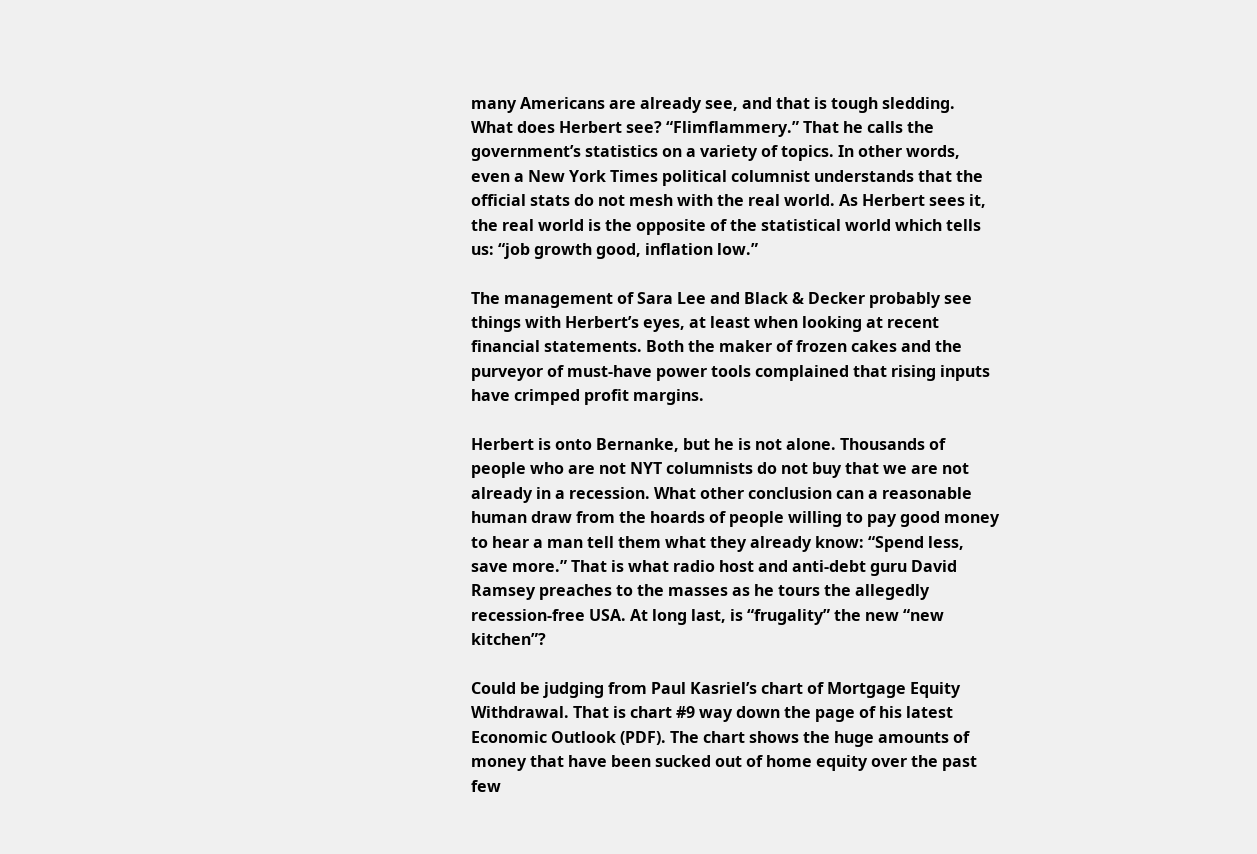many Americans are already see, and that is tough sledding. What does Herbert see? “Flimflammery.” That he calls the government’s statistics on a variety of topics. In other words, even a New York Times political columnist understands that the official stats do not mesh with the real world. As Herbert sees it, the real world is the opposite of the statistical world which tells us: “job growth good, inflation low.”

The management of Sara Lee and Black & Decker probably see things with Herbert’s eyes, at least when looking at recent financial statements. Both the maker of frozen cakes and the purveyor of must-have power tools complained that rising inputs have crimped profit margins.

Herbert is onto Bernanke, but he is not alone. Thousands of people who are not NYT columnists do not buy that we are not already in a recession. What other conclusion can a reasonable human draw from the hoards of people willing to pay good money to hear a man tell them what they already know: “Spend less, save more.” That is what radio host and anti-debt guru David Ramsey preaches to the masses as he tours the allegedly recession-free USA. At long last, is “frugality” the new “new kitchen”?

Could be judging from Paul Kasriel’s chart of Mortgage Equity Withdrawal. That is chart #9 way down the page of his latest Economic Outlook (PDF). The chart shows the huge amounts of money that have been sucked out of home equity over the past few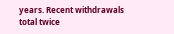years. Recent withdrawals total twice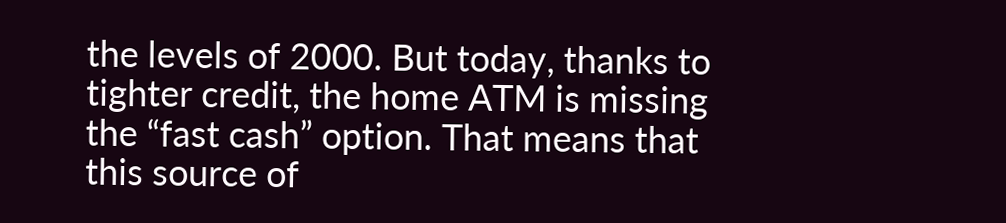the levels of 2000. But today, thanks to tighter credit, the home ATM is missing the “fast cash” option. That means that this source of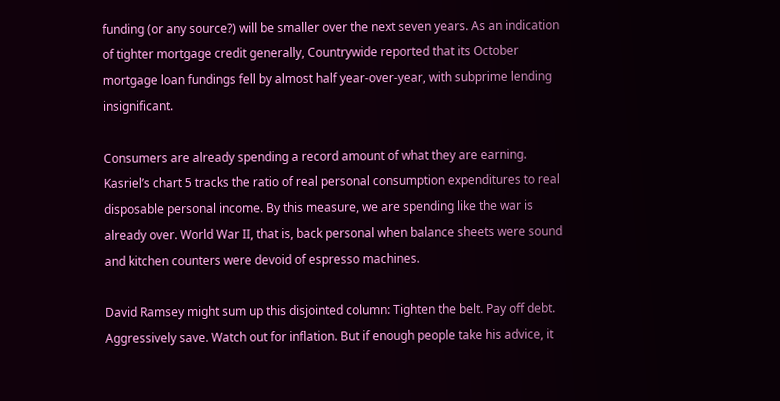funding (or any source?) will be smaller over the next seven years. As an indication of tighter mortgage credit generally, Countrywide reported that its October mortgage loan fundings fell by almost half year-over-year, with subprime lending insignificant.

Consumers are already spending a record amount of what they are earning. Kasriel’s chart 5 tracks the ratio of real personal consumption expenditures to real disposable personal income. By this measure, we are spending like the war is already over. World War II, that is, back personal when balance sheets were sound and kitchen counters were devoid of espresso machines.

David Ramsey might sum up this disjointed column: Tighten the belt. Pay off debt. Aggressively save. Watch out for inflation. But if enough people take his advice, it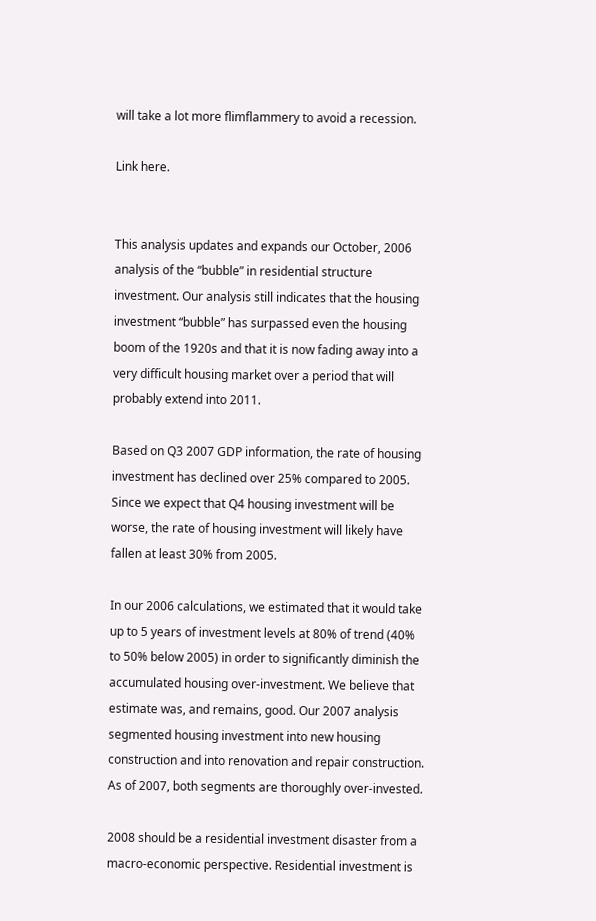will take a lot more flimflammery to avoid a recession.

Link here.


This analysis updates and expands our October, 2006 analysis of the “bubble” in residential structure investment. Our analysis still indicates that the housing investment “bubble” has surpassed even the housing boom of the 1920s and that it is now fading away into a very difficult housing market over a period that will probably extend into 2011.

Based on Q3 2007 GDP information, the rate of housing investment has declined over 25% compared to 2005. Since we expect that Q4 housing investment will be worse, the rate of housing investment will likely have fallen at least 30% from 2005.

In our 2006 calculations, we estimated that it would take up to 5 years of investment levels at 80% of trend (40% to 50% below 2005) in order to significantly diminish the accumulated housing over-investment. We believe that estimate was, and remains, good. Our 2007 analysis segmented housing investment into new housing construction and into renovation and repair construction. As of 2007, both segments are thoroughly over-invested.

2008 should be a residential investment disaster from a macro-economic perspective. Residential investment is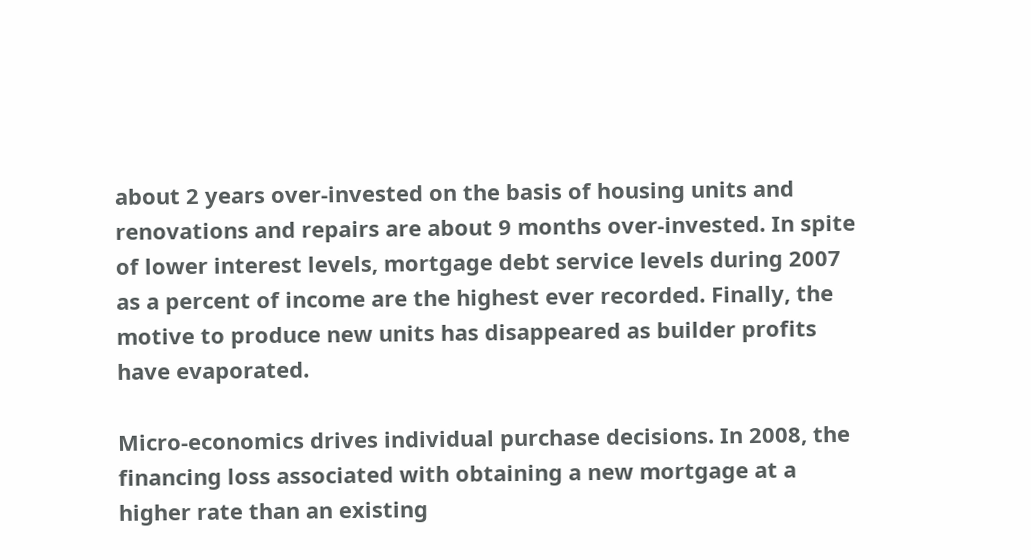about 2 years over-invested on the basis of housing units and renovations and repairs are about 9 months over-invested. In spite of lower interest levels, mortgage debt service levels during 2007 as a percent of income are the highest ever recorded. Finally, the motive to produce new units has disappeared as builder profits have evaporated.

Micro-economics drives individual purchase decisions. In 2008, the financing loss associated with obtaining a new mortgage at a higher rate than an existing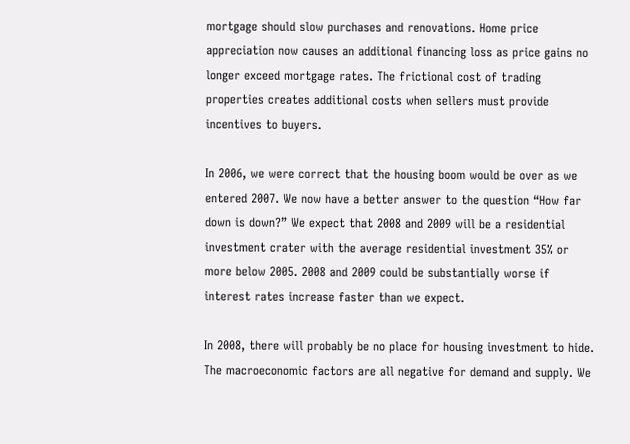mortgage should slow purchases and renovations. Home price appreciation now causes an additional financing loss as price gains no longer exceed mortgage rates. The frictional cost of trading properties creates additional costs when sellers must provide incentives to buyers.

In 2006, we were correct that the housing boom would be over as we entered 2007. We now have a better answer to the question “How far down is down?” We expect that 2008 and 2009 will be a residential investment crater with the average residential investment 35% or more below 2005. 2008 and 2009 could be substantially worse if interest rates increase faster than we expect.

In 2008, there will probably be no place for housing investment to hide. The macroeconomic factors are all negative for demand and supply. We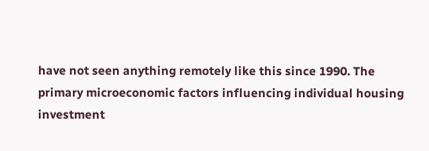have not seen anything remotely like this since 1990. The primary microeconomic factors influencing individual housing investment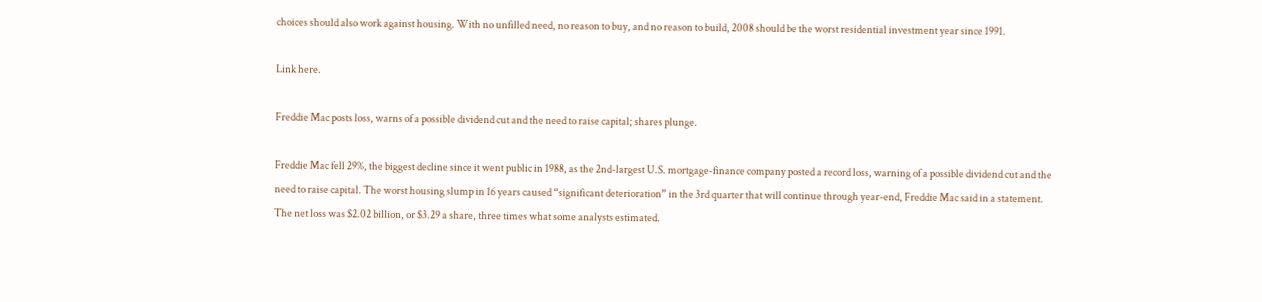choices should also work against housing. With no unfilled need, no reason to buy, and no reason to build, 2008 should be the worst residential investment year since 1991.

Link here.

Freddie Mac posts loss, warns of a possible dividend cut and the need to raise capital; shares plunge.

Freddie Mac fell 29%, the biggest decline since it went public in 1988, as the 2nd-largest U.S. mortgage-finance company posted a record loss, warning of a possible dividend cut and the need to raise capital. The worst housing slump in 16 years caused “significant deterioration” in the 3rd quarter that will continue through year-end, Freddie Mac said in a statement. The net loss was $2.02 billion, or $3.29 a share, three times what some analysts estimated.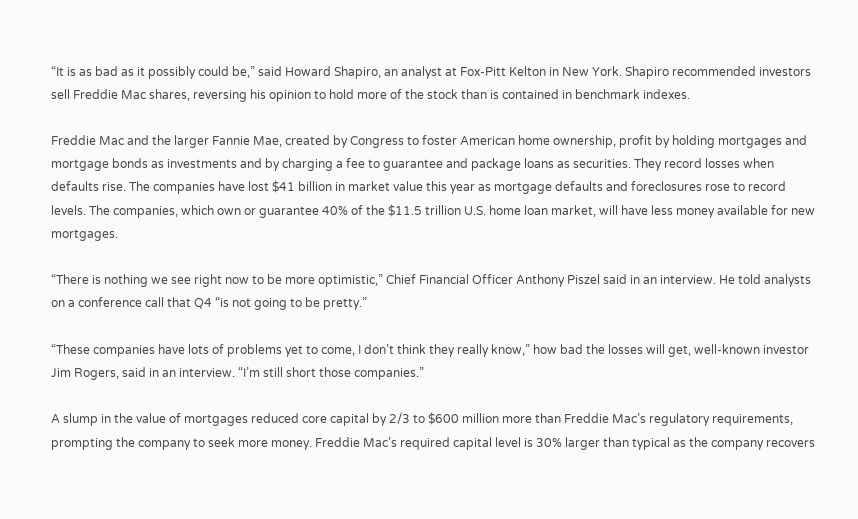“It is as bad as it possibly could be,” said Howard Shapiro, an analyst at Fox-Pitt Kelton in New York. Shapiro recommended investors sell Freddie Mac shares, reversing his opinion to hold more of the stock than is contained in benchmark indexes.

Freddie Mac and the larger Fannie Mae, created by Congress to foster American home ownership, profit by holding mortgages and mortgage bonds as investments and by charging a fee to guarantee and package loans as securities. They record losses when defaults rise. The companies have lost $41 billion in market value this year as mortgage defaults and foreclosures rose to record levels. The companies, which own or guarantee 40% of the $11.5 trillion U.S. home loan market, will have less money available for new mortgages.

“There is nothing we see right now to be more optimistic,” Chief Financial Officer Anthony Piszel said in an interview. He told analysts on a conference call that Q4 “is not going to be pretty.”

“These companies have lots of problems yet to come, I don’t think they really know,” how bad the losses will get, well-known investor Jim Rogers, said in an interview. “I’m still short those companies.”

A slump in the value of mortgages reduced core capital by 2/3 to $600 million more than Freddie Mac’s regulatory requirements, prompting the company to seek more money. Freddie Mac’s required capital level is 30% larger than typical as the company recovers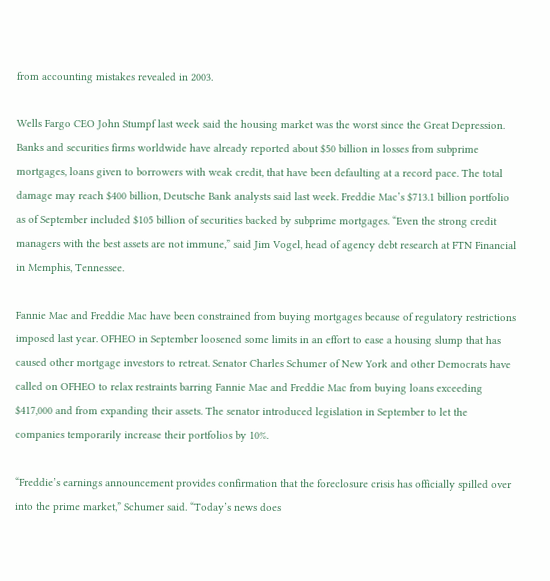from accounting mistakes revealed in 2003.

Wells Fargo CEO John Stumpf last week said the housing market was the worst since the Great Depression. Banks and securities firms worldwide have already reported about $50 billion in losses from subprime mortgages, loans given to borrowers with weak credit, that have been defaulting at a record pace. The total damage may reach $400 billion, Deutsche Bank analysts said last week. Freddie Mac’s $713.1 billion portfolio as of September included $105 billion of securities backed by subprime mortgages. “Even the strong credit managers with the best assets are not immune,” said Jim Vogel, head of agency debt research at FTN Financial in Memphis, Tennessee.

Fannie Mae and Freddie Mac have been constrained from buying mortgages because of regulatory restrictions imposed last year. OFHEO in September loosened some limits in an effort to ease a housing slump that has caused other mortgage investors to retreat. Senator Charles Schumer of New York and other Democrats have called on OFHEO to relax restraints barring Fannie Mae and Freddie Mac from buying loans exceeding $417,000 and from expanding their assets. The senator introduced legislation in September to let the companies temporarily increase their portfolios by 10%.

“Freddie’s earnings announcement provides confirmation that the foreclosure crisis has officially spilled over into the prime market,” Schumer said. “Today’s news does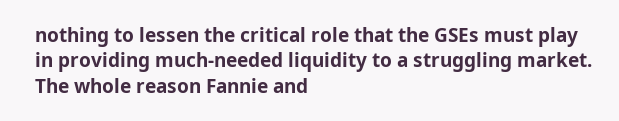nothing to lessen the critical role that the GSEs must play in providing much-needed liquidity to a struggling market. The whole reason Fannie and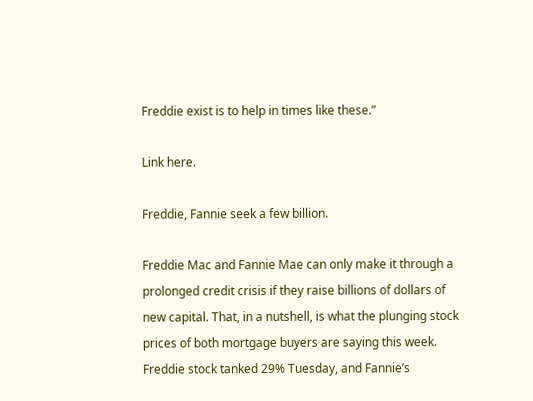Freddie exist is to help in times like these.”

Link here.

Freddie, Fannie seek a few billion.

Freddie Mac and Fannie Mae can only make it through a prolonged credit crisis if they raise billions of dollars of new capital. That, in a nutshell, is what the plunging stock prices of both mortgage buyers are saying this week. Freddie stock tanked 29% Tuesday, and Fannie’s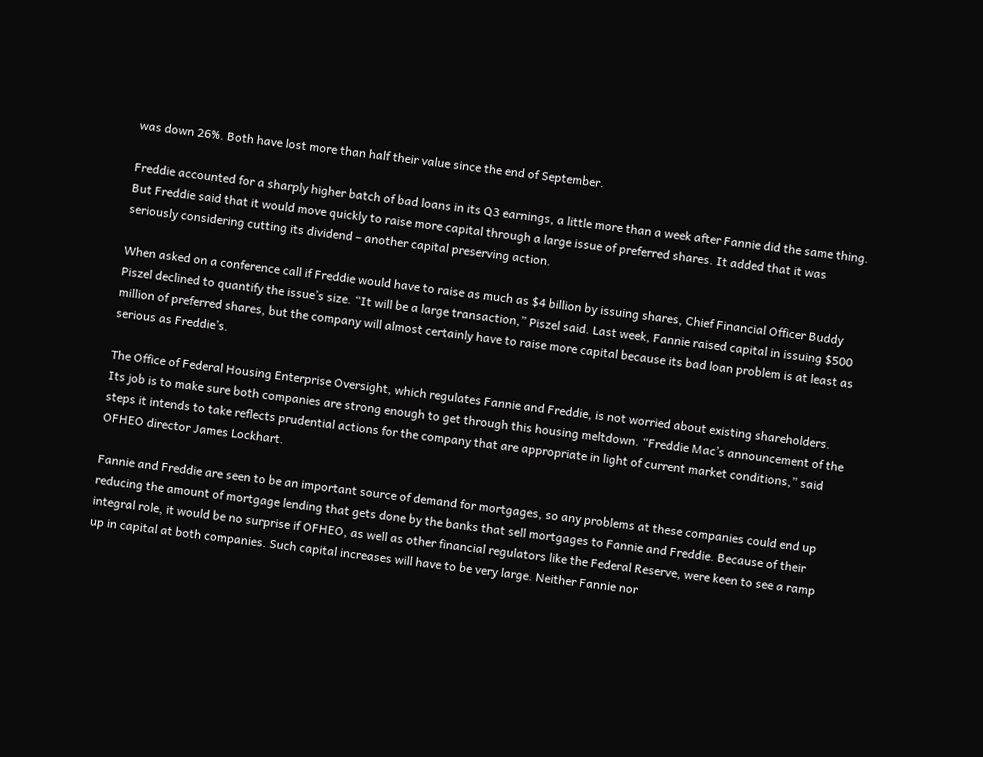was down 26%. Both have lost more than half their value since the end of September.

Freddie accounted for a sharply higher batch of bad loans in its Q3 earnings, a little more than a week after Fannie did the same thing. But Freddie said that it would move quickly to raise more capital through a large issue of preferred shares. It added that it was seriously considering cutting its dividend – another capital preserving action.

When asked on a conference call if Freddie would have to raise as much as $4 billion by issuing shares, Chief Financial Officer Buddy Piszel declined to quantify the issue’s size. “It will be a large transaction,” Piszel said. Last week, Fannie raised capital in issuing $500 million of preferred shares, but the company will almost certainly have to raise more capital because its bad loan problem is at least as serious as Freddie’s.

The Office of Federal Housing Enterprise Oversight, which regulates Fannie and Freddie, is not worried about existing shareholders. Its job is to make sure both companies are strong enough to get through this housing meltdown. “Freddie Mac’s announcement of the steps it intends to take reflects prudential actions for the company that are appropriate in light of current market conditions,” said OFHEO director James Lockhart.

Fannie and Freddie are seen to be an important source of demand for mortgages, so any problems at these companies could end up reducing the amount of mortgage lending that gets done by the banks that sell mortgages to Fannie and Freddie. Because of their integral role, it would be no surprise if OFHEO, as well as other financial regulators like the Federal Reserve, were keen to see a ramp up in capital at both companies. Such capital increases will have to be very large. Neither Fannie nor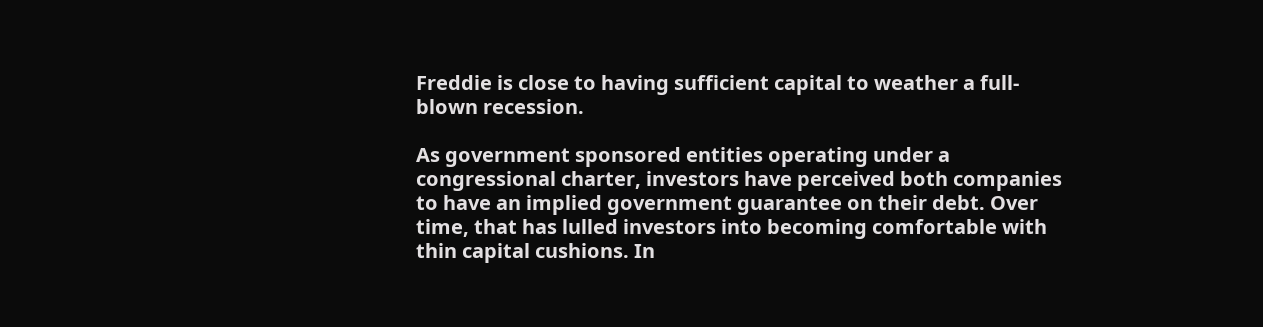Freddie is close to having sufficient capital to weather a full-blown recession.

As government sponsored entities operating under a congressional charter, investors have perceived both companies to have an implied government guarantee on their debt. Over time, that has lulled investors into becoming comfortable with thin capital cushions. In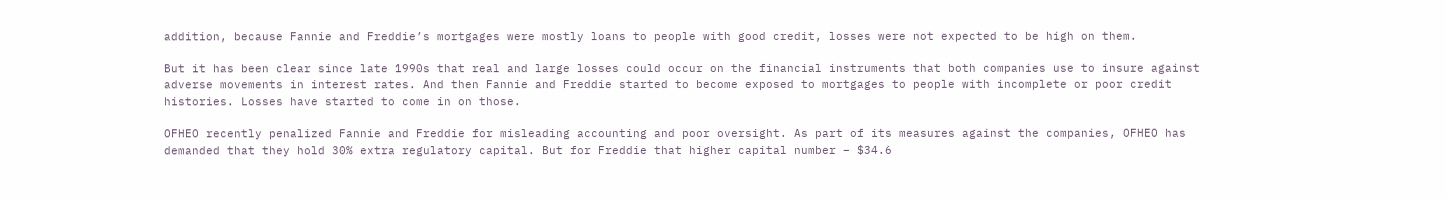addition, because Fannie and Freddie’s mortgages were mostly loans to people with good credit, losses were not expected to be high on them.

But it has been clear since late 1990s that real and large losses could occur on the financial instruments that both companies use to insure against adverse movements in interest rates. And then Fannie and Freddie started to become exposed to mortgages to people with incomplete or poor credit histories. Losses have started to come in on those.

OFHEO recently penalized Fannie and Freddie for misleading accounting and poor oversight. As part of its measures against the companies, OFHEO has demanded that they hold 30% extra regulatory capital. But for Freddie that higher capital number – $34.6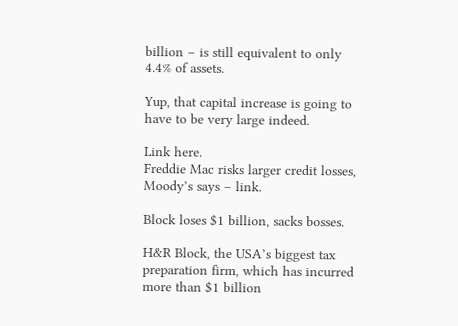billion – is still equivalent to only 4.4% of assets.

Yup, that capital increase is going to have to be very large indeed.

Link here.
Freddie Mac risks larger credit losses, Moody’s says – link.

Block loses $1 billion, sacks bosses.

H&R Block, the USA’s biggest tax preparation firm, which has incurred more than $1 billion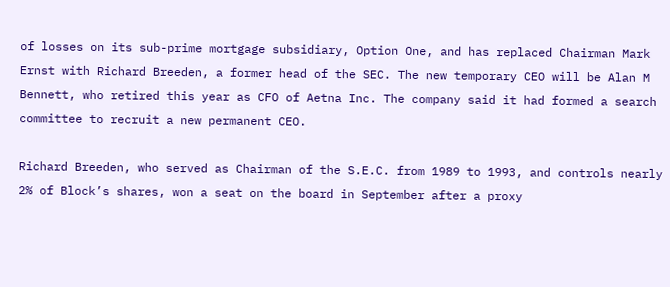of losses on its sub-prime mortgage subsidiary, Option One, and has replaced Chairman Mark Ernst with Richard Breeden, a former head of the SEC. The new temporary CEO will be Alan M Bennett, who retired this year as CFO of Aetna Inc. The company said it had formed a search committee to recruit a new permanent CEO.

Richard Breeden, who served as Chairman of the S.E.C. from 1989 to 1993, and controls nearly 2% of Block’s shares, won a seat on the board in September after a proxy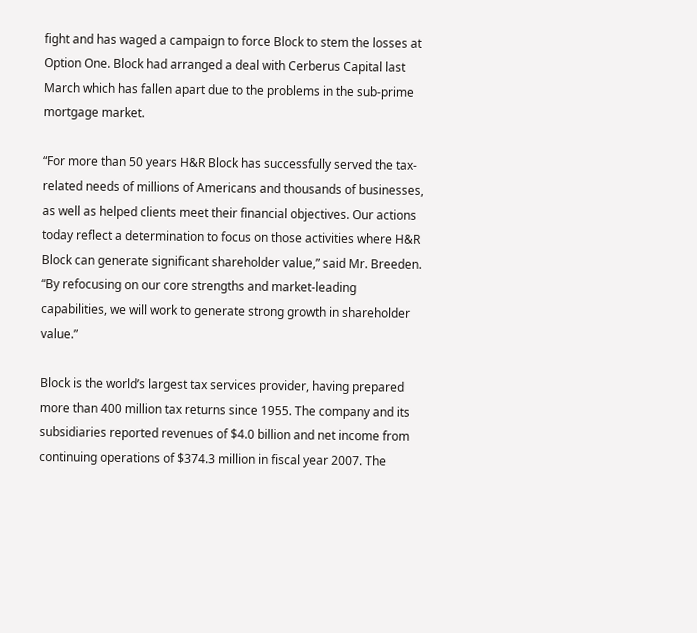fight and has waged a campaign to force Block to stem the losses at Option One. Block had arranged a deal with Cerberus Capital last March which has fallen apart due to the problems in the sub-prime mortgage market.

“For more than 50 years H&R Block has successfully served the tax-related needs of millions of Americans and thousands of businesses, as well as helped clients meet their financial objectives. Our actions today reflect a determination to focus on those activities where H&R Block can generate significant shareholder value,” said Mr. Breeden. “By refocusing on our core strengths and market-leading capabilities, we will work to generate strong growth in shareholder value.”

Block is the world’s largest tax services provider, having prepared more than 400 million tax returns since 1955. The company and its subsidiaries reported revenues of $4.0 billion and net income from continuing operations of $374.3 million in fiscal year 2007. The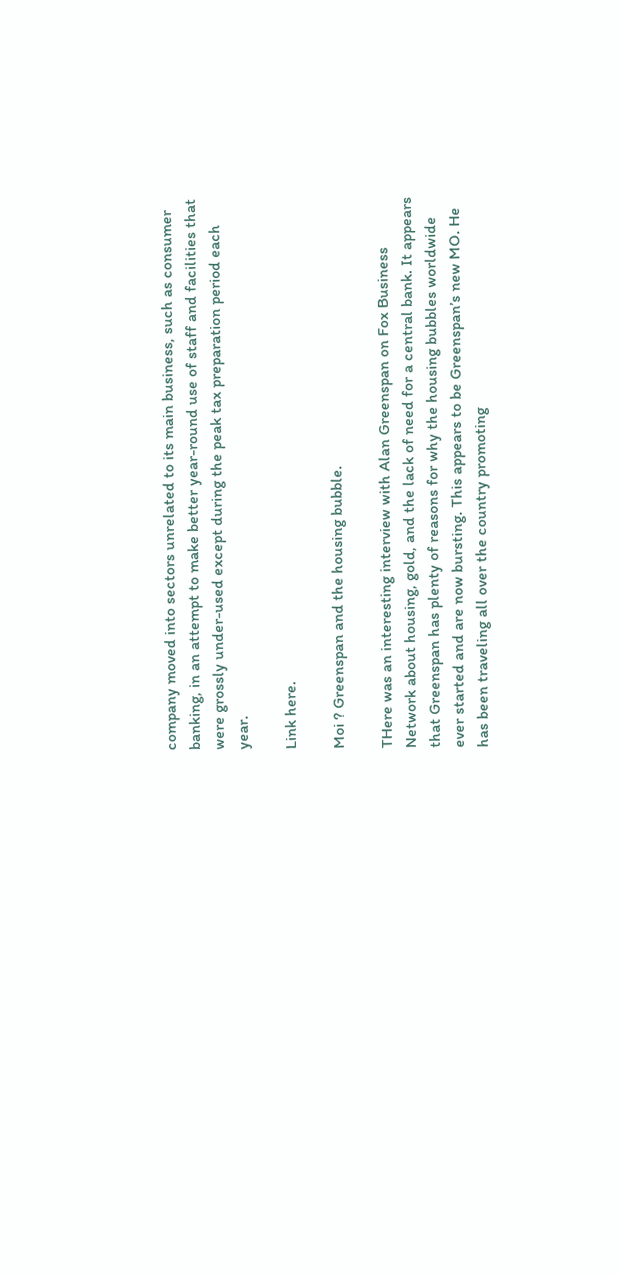company moved into sectors unrelated to its main business, such as consumer banking, in an attempt to make better year-round use of staff and facilities that were grossly under-used except during the peak tax preparation period each year.

Link here.

Moi ? Greenspan and the housing bubble.

THere was an interesting interview with Alan Greenspan on Fox Business Network about housing, gold, and the lack of need for a central bank. It appears that Greenspan has plenty of reasons for why the housing bubbles worldwide ever started and are now bursting. This appears to be Greenspan’s new MO. He has been traveling all over the country promoting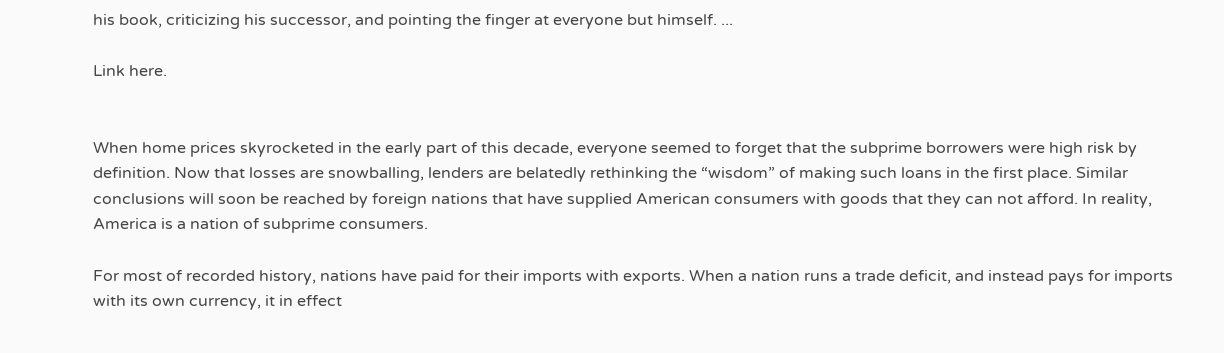his book, criticizing his successor, and pointing the finger at everyone but himself. ...

Link here.


When home prices skyrocketed in the early part of this decade, everyone seemed to forget that the subprime borrowers were high risk by definition. Now that losses are snowballing, lenders are belatedly rethinking the “wisdom” of making such loans in the first place. Similar conclusions will soon be reached by foreign nations that have supplied American consumers with goods that they can not afford. In reality, America is a nation of subprime consumers.

For most of recorded history, nations have paid for their imports with exports. When a nation runs a trade deficit, and instead pays for imports with its own currency, it in effect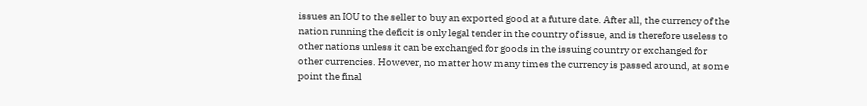issues an IOU to the seller to buy an exported good at a future date. After all, the currency of the nation running the deficit is only legal tender in the country of issue, and is therefore useless to other nations unless it can be exchanged for goods in the issuing country or exchanged for other currencies. However, no matter how many times the currency is passed around, at some point the final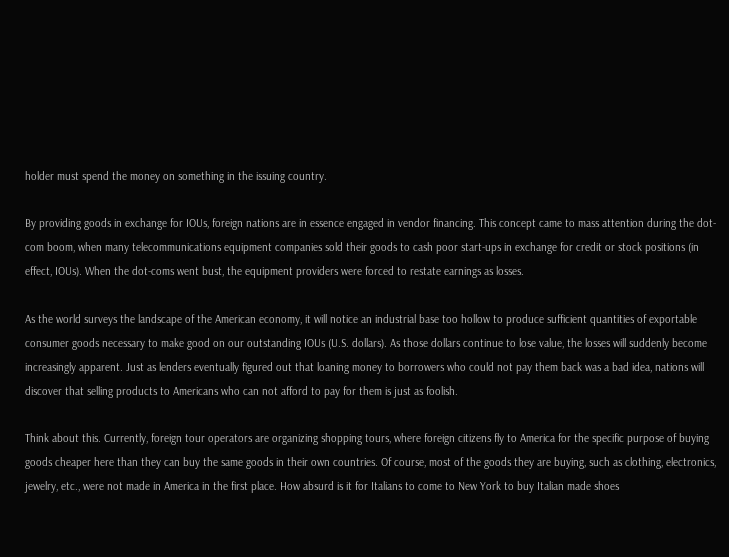holder must spend the money on something in the issuing country.

By providing goods in exchange for IOUs, foreign nations are in essence engaged in vendor financing. This concept came to mass attention during the dot-com boom, when many telecommunications equipment companies sold their goods to cash poor start-ups in exchange for credit or stock positions (in effect, IOUs). When the dot-coms went bust, the equipment providers were forced to restate earnings as losses.

As the world surveys the landscape of the American economy, it will notice an industrial base too hollow to produce sufficient quantities of exportable consumer goods necessary to make good on our outstanding IOUs (U.S. dollars). As those dollars continue to lose value, the losses will suddenly become increasingly apparent. Just as lenders eventually figured out that loaning money to borrowers who could not pay them back was a bad idea, nations will discover that selling products to Americans who can not afford to pay for them is just as foolish.

Think about this. Currently, foreign tour operators are organizing shopping tours, where foreign citizens fly to America for the specific purpose of buying goods cheaper here than they can buy the same goods in their own countries. Of course, most of the goods they are buying, such as clothing, electronics, jewelry, etc., were not made in America in the first place. How absurd is it for Italians to come to New York to buy Italian made shoes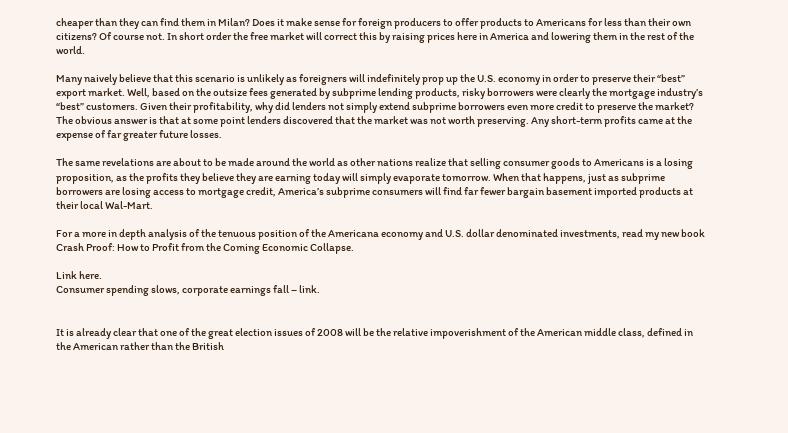cheaper than they can find them in Milan? Does it make sense for foreign producers to offer products to Americans for less than their own citizens? Of course not. In short order the free market will correct this by raising prices here in America and lowering them in the rest of the world.

Many naively believe that this scenario is unlikely as foreigners will indefinitely prop up the U.S. economy in order to preserve their “best” export market. Well, based on the outsize fees generated by subprime lending products, risky borrowers were clearly the mortgage industry’s “best” customers. Given their profitability, why did lenders not simply extend subprime borrowers even more credit to preserve the market? The obvious answer is that at some point lenders discovered that the market was not worth preserving. Any short-term profits came at the expense of far greater future losses.

The same revelations are about to be made around the world as other nations realize that selling consumer goods to Americans is a losing proposition, as the profits they believe they are earning today will simply evaporate tomorrow. When that happens, just as subprime borrowers are losing access to mortgage credit, America’s subprime consumers will find far fewer bargain basement imported products at their local Wal-Mart.

For a more in depth analysis of the tenuous position of the Americana economy and U.S. dollar denominated investments, read my new book Crash Proof: How to Profit from the Coming Economic Collapse.

Link here.
Consumer spending slows, corporate earnings fall – link.


It is already clear that one of the great election issues of 2008 will be the relative impoverishment of the American middle class, defined in the American rather than the British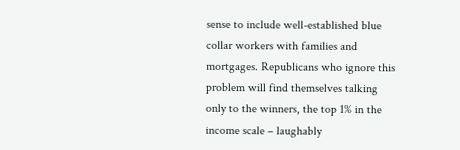sense to include well-established blue collar workers with families and mortgages. Republicans who ignore this problem will find themselves talking only to the winners, the top 1% in the income scale – laughably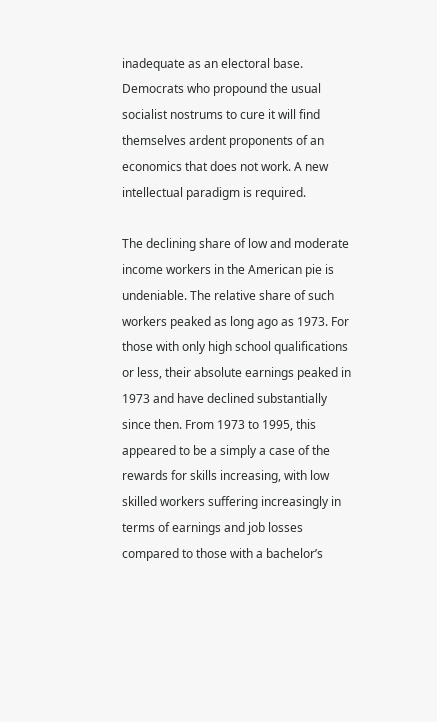inadequate as an electoral base. Democrats who propound the usual socialist nostrums to cure it will find themselves ardent proponents of an economics that does not work. A new intellectual paradigm is required.

The declining share of low and moderate income workers in the American pie is undeniable. The relative share of such workers peaked as long ago as 1973. For those with only high school qualifications or less, their absolute earnings peaked in 1973 and have declined substantially since then. From 1973 to 1995, this appeared to be a simply a case of the rewards for skills increasing, with low skilled workers suffering increasingly in terms of earnings and job losses compared to those with a bachelor’s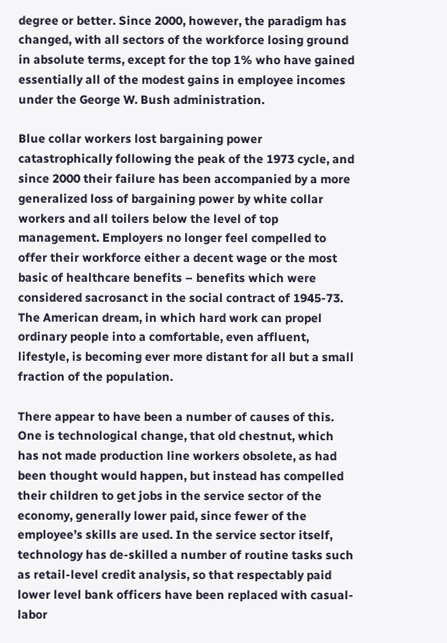degree or better. Since 2000, however, the paradigm has changed, with all sectors of the workforce losing ground in absolute terms, except for the top 1% who have gained essentially all of the modest gains in employee incomes under the George W. Bush administration.

Blue collar workers lost bargaining power catastrophically following the peak of the 1973 cycle, and since 2000 their failure has been accompanied by a more generalized loss of bargaining power by white collar workers and all toilers below the level of top management. Employers no longer feel compelled to offer their workforce either a decent wage or the most basic of healthcare benefits – benefits which were considered sacrosanct in the social contract of 1945-73. The American dream, in which hard work can propel ordinary people into a comfortable, even affluent, lifestyle, is becoming ever more distant for all but a small fraction of the population.

There appear to have been a number of causes of this. One is technological change, that old chestnut, which has not made production line workers obsolete, as had been thought would happen, but instead has compelled their children to get jobs in the service sector of the economy, generally lower paid, since fewer of the employee’s skills are used. In the service sector itself, technology has de-skilled a number of routine tasks such as retail-level credit analysis, so that respectably paid lower level bank officers have been replaced with casual-labor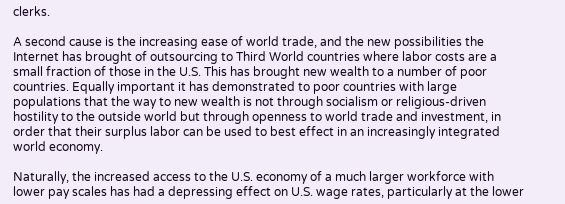clerks.

A second cause is the increasing ease of world trade, and the new possibilities the Internet has brought of outsourcing to Third World countries where labor costs are a small fraction of those in the U.S. This has brought new wealth to a number of poor countries. Equally important it has demonstrated to poor countries with large populations that the way to new wealth is not through socialism or religious-driven hostility to the outside world but through openness to world trade and investment, in order that their surplus labor can be used to best effect in an increasingly integrated world economy.

Naturally, the increased access to the U.S. economy of a much larger workforce with lower pay scales has had a depressing effect on U.S. wage rates, particularly at the lower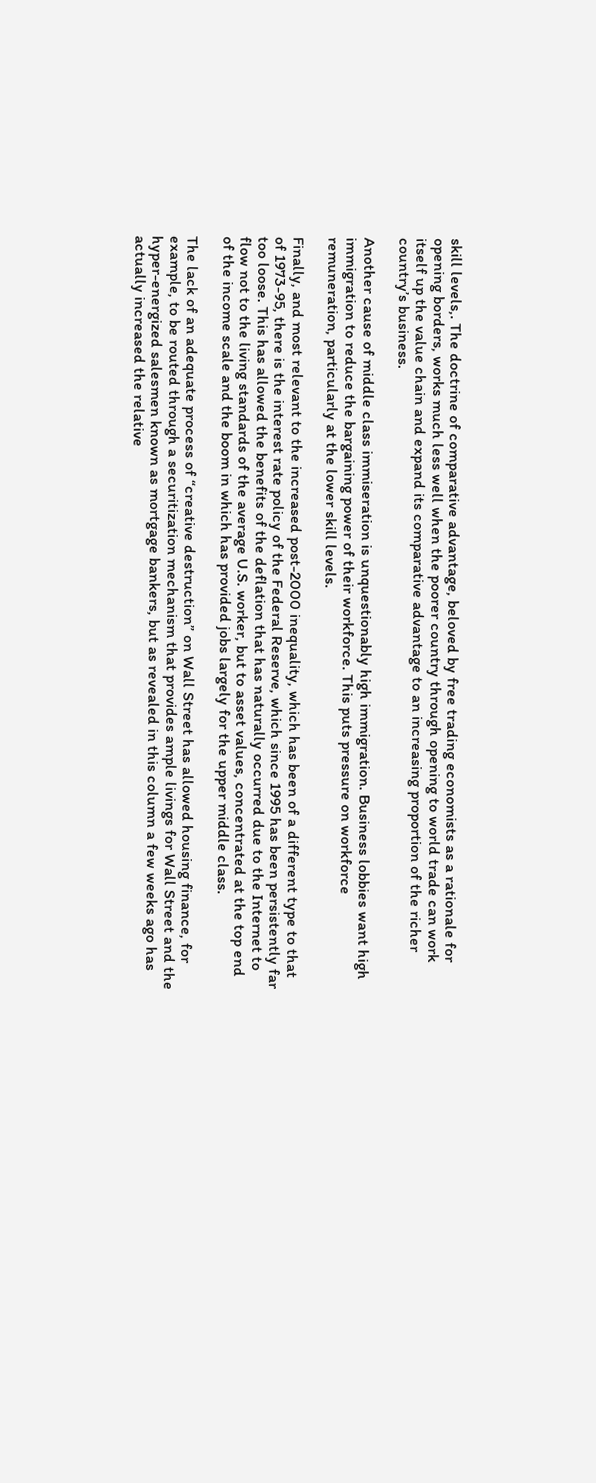skill levels,. The doctrine of comparative advantage, beloved by free trading economists as a rationale for opening borders, works much less well when the poorer country through opening to world trade can work itself up the value chain and expand its comparative advantage to an increasing proportion of the richer country’s business.

Another cause of middle class immiseration is unquestionably high immigration. Business lobbies want high immigration to reduce the bargaining power of their workforce. This puts pressure on workforce remuneration, particularly at the lower skill levels.

Finally, and most relevant to the increased post-2000 inequality, which has been of a different type to that of 1973-95, there is the interest rate policy of the Federal Reserve, which since 1995 has been persistently far too loose. This has allowed the benefits of the deflation that has naturally occurred due to the Internet to flow not to the living standards of the average U.S. worker, but to asset values, concentrated at the top end of the income scale and the boom in which has provided jobs largely for the upper middle class.

The lack of an adequate process of “creative destruction” on Wall Street has allowed housing finance, for example, to be routed through a securitization mechanism that provides ample livings for Wall Street and the hyper-energized salesmen known as mortgage bankers, but as revealed in this column a few weeks ago has actually increased the relative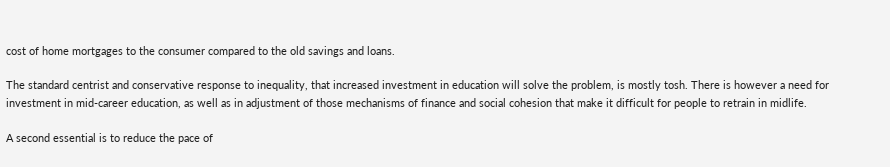cost of home mortgages to the consumer compared to the old savings and loans.

The standard centrist and conservative response to inequality, that increased investment in education will solve the problem, is mostly tosh. There is however a need for investment in mid-career education, as well as in adjustment of those mechanisms of finance and social cohesion that make it difficult for people to retrain in midlife.

A second essential is to reduce the pace of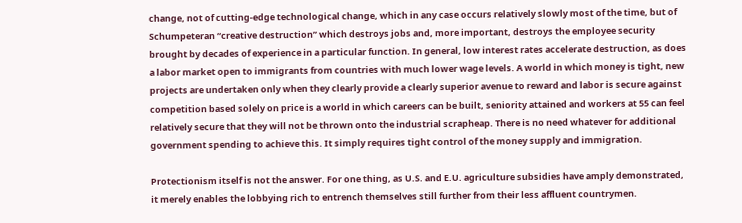change, not of cutting-edge technological change, which in any case occurs relatively slowly most of the time, but of Schumpeteran “creative destruction” which destroys jobs and, more important, destroys the employee security brought by decades of experience in a particular function. In general, low interest rates accelerate destruction, as does a labor market open to immigrants from countries with much lower wage levels. A world in which money is tight, new projects are undertaken only when they clearly provide a clearly superior avenue to reward and labor is secure against competition based solely on price is a world in which careers can be built, seniority attained and workers at 55 can feel relatively secure that they will not be thrown onto the industrial scrapheap. There is no need whatever for additional government spending to achieve this. It simply requires tight control of the money supply and immigration.

Protectionism itself is not the answer. For one thing, as U.S. and E.U. agriculture subsidies have amply demonstrated, it merely enables the lobbying rich to entrench themselves still further from their less affluent countrymen.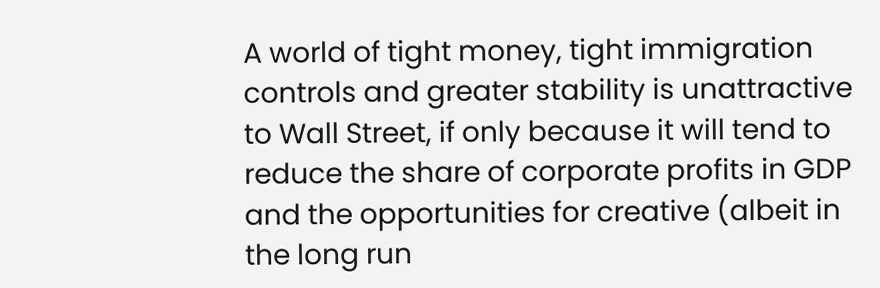A world of tight money, tight immigration controls and greater stability is unattractive to Wall Street, if only because it will tend to reduce the share of corporate profits in GDP and the opportunities for creative (albeit in the long run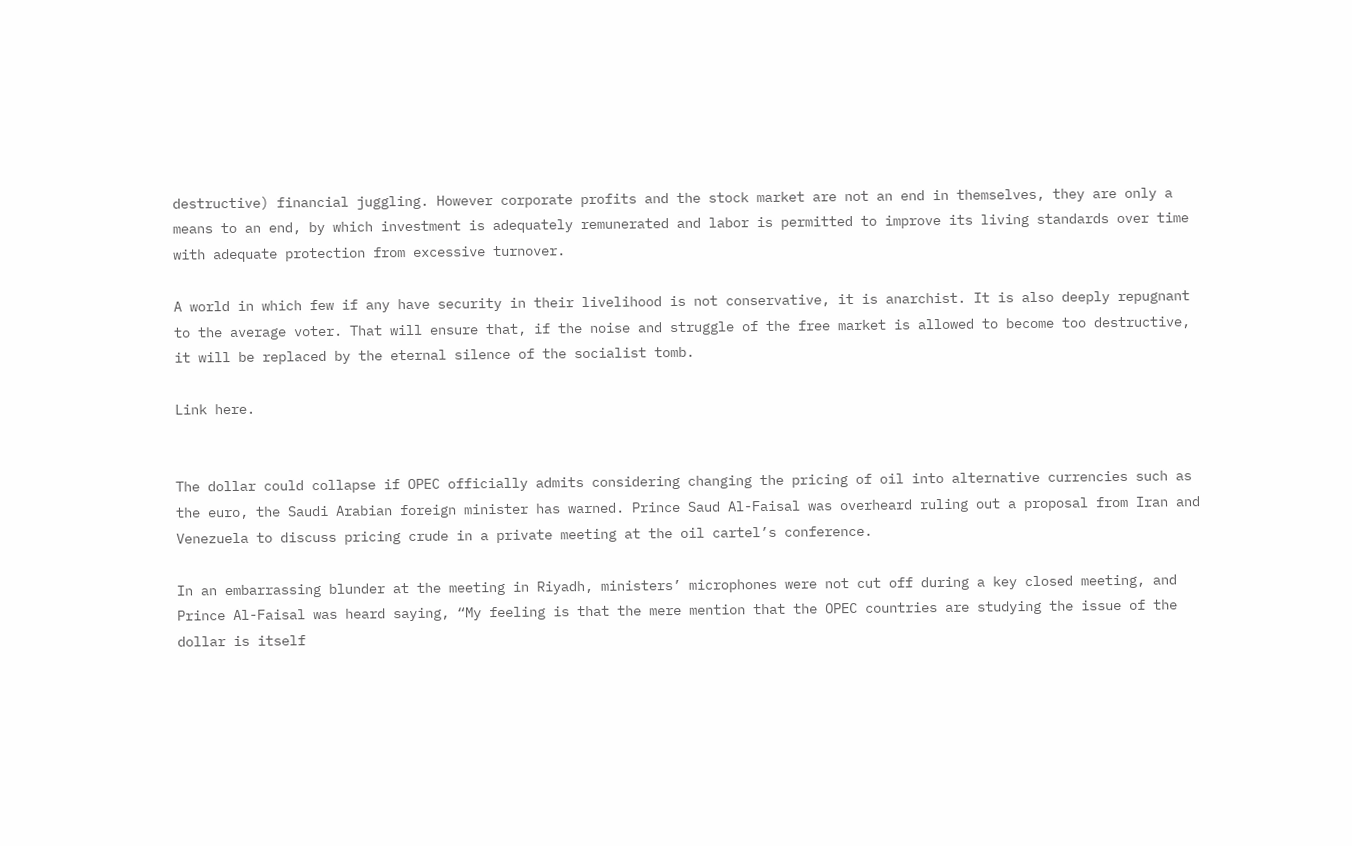destructive) financial juggling. However corporate profits and the stock market are not an end in themselves, they are only a means to an end, by which investment is adequately remunerated and labor is permitted to improve its living standards over time with adequate protection from excessive turnover.

A world in which few if any have security in their livelihood is not conservative, it is anarchist. It is also deeply repugnant to the average voter. That will ensure that, if the noise and struggle of the free market is allowed to become too destructive, it will be replaced by the eternal silence of the socialist tomb.

Link here.


The dollar could collapse if OPEC officially admits considering changing the pricing of oil into alternative currencies such as the euro, the Saudi Arabian foreign minister has warned. Prince Saud Al-Faisal was overheard ruling out a proposal from Iran and Venezuela to discuss pricing crude in a private meeting at the oil cartel’s conference.

In an embarrassing blunder at the meeting in Riyadh, ministers’ microphones were not cut off during a key closed meeting, and Prince Al-Faisal was heard saying, “My feeling is that the mere mention that the OPEC countries are studying the issue of the dollar is itself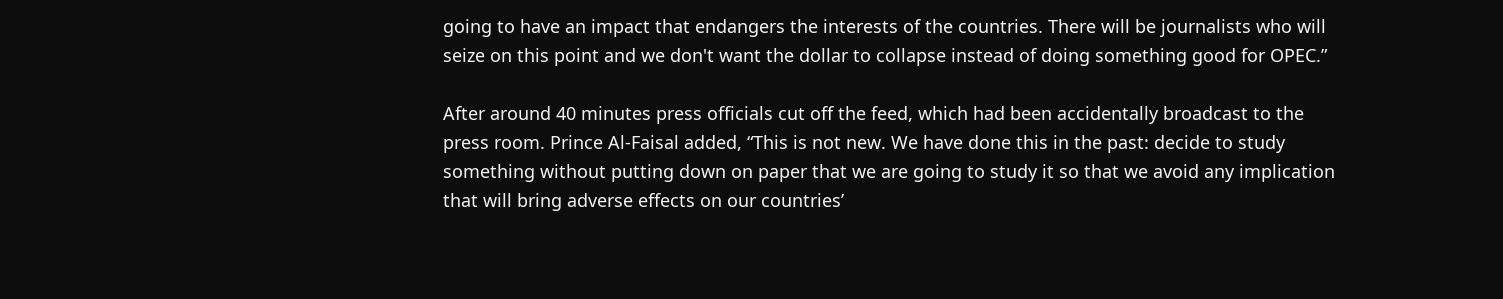going to have an impact that endangers the interests of the countries. There will be journalists who will seize on this point and we don't want the dollar to collapse instead of doing something good for OPEC.”

After around 40 minutes press officials cut off the feed, which had been accidentally broadcast to the press room. Prince Al-Faisal added, “This is not new. We have done this in the past: decide to study something without putting down on paper that we are going to study it so that we avoid any implication that will bring adverse effects on our countries’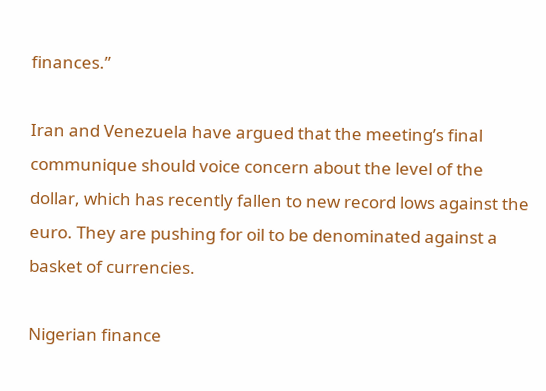finances.”

Iran and Venezuela have argued that the meeting’s final communique should voice concern about the level of the dollar, which has recently fallen to new record lows against the euro. They are pushing for oil to be denominated against a basket of currencies.

Nigerian finance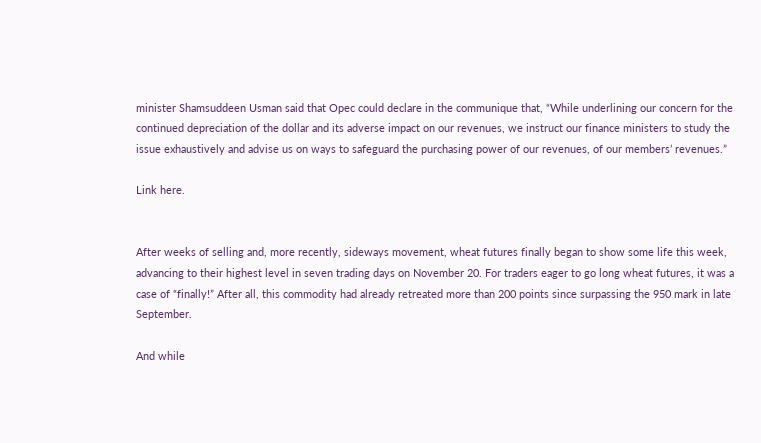minister Shamsuddeen Usman said that Opec could declare in the communique that, “While underlining our concern for the continued depreciation of the dollar and its adverse impact on our revenues, we instruct our finance ministers to study the issue exhaustively and advise us on ways to safeguard the purchasing power of our revenues, of our members’ revenues.”

Link here.


After weeks of selling and, more recently, sideways movement, wheat futures finally began to show some life this week, advancing to their highest level in seven trading days on November 20. For traders eager to go long wheat futures, it was a case of “finally!” After all, this commodity had already retreated more than 200 points since surpassing the 950 mark in late September.

And while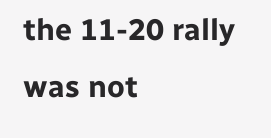the 11-20 rally was not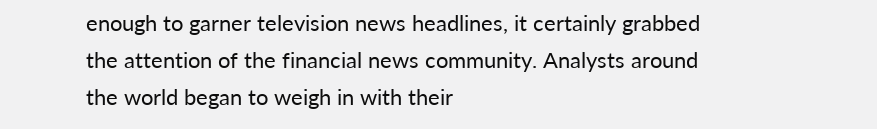enough to garner television news headlines, it certainly grabbed the attention of the financial news community. Analysts around the world began to weigh in with their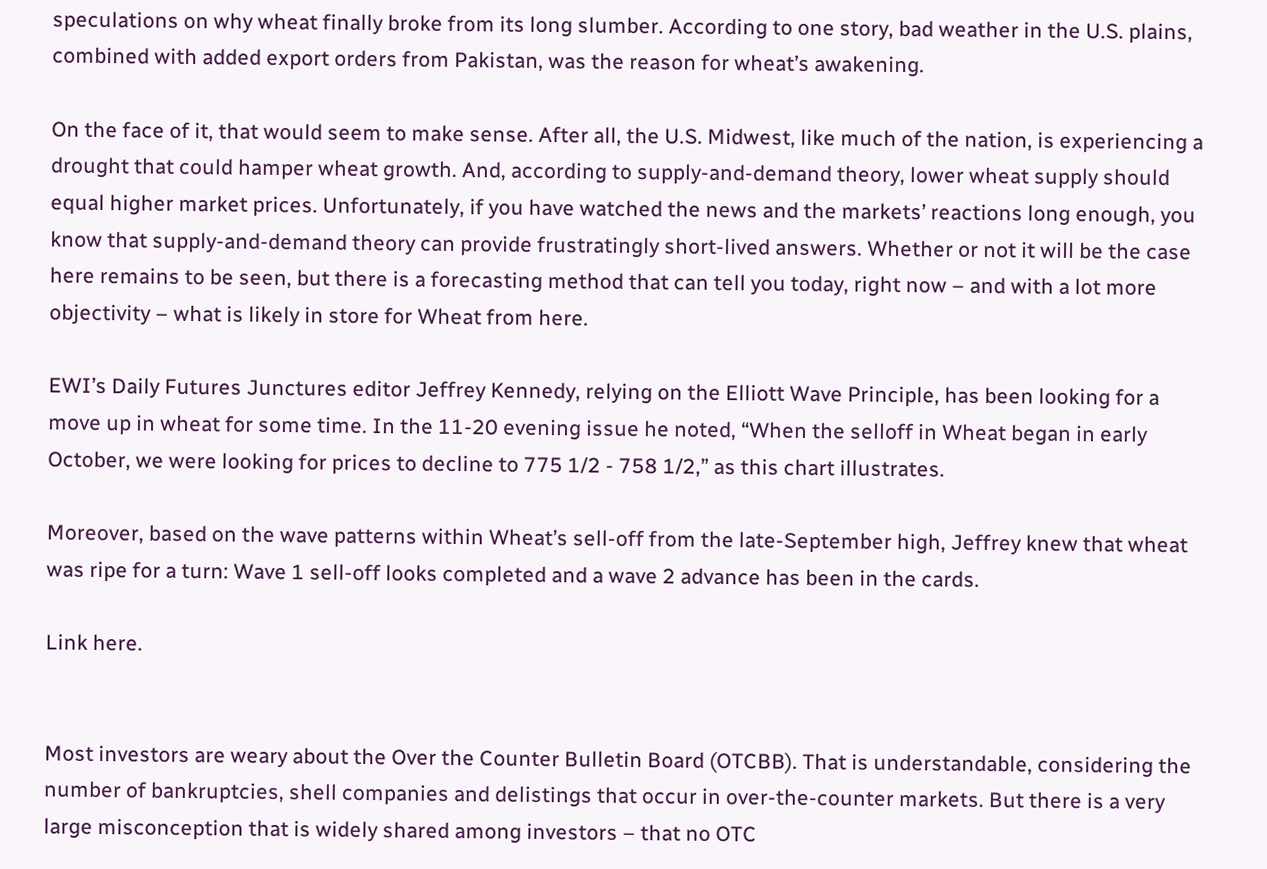speculations on why wheat finally broke from its long slumber. According to one story, bad weather in the U.S. plains, combined with added export orders from Pakistan, was the reason for wheat’s awakening.

On the face of it, that would seem to make sense. After all, the U.S. Midwest, like much of the nation, is experiencing a drought that could hamper wheat growth. And, according to supply-and-demand theory, lower wheat supply should equal higher market prices. Unfortunately, if you have watched the news and the markets’ reactions long enough, you know that supply-and-demand theory can provide frustratingly short-lived answers. Whether or not it will be the case here remains to be seen, but there is a forecasting method that can tell you today, right now – and with a lot more objectivity – what is likely in store for Wheat from here.

EWI’s Daily Futures Junctures editor Jeffrey Kennedy, relying on the Elliott Wave Principle, has been looking for a move up in wheat for some time. In the 11-20 evening issue he noted, “When the selloff in Wheat began in early October, we were looking for prices to decline to 775 1/2 - 758 1/2,” as this chart illustrates.

Moreover, based on the wave patterns within Wheat’s sell-off from the late-September high, Jeffrey knew that wheat was ripe for a turn: Wave 1 sell-off looks completed and a wave 2 advance has been in the cards.

Link here.


Most investors are weary about the Over the Counter Bulletin Board (OTCBB). That is understandable, considering the number of bankruptcies, shell companies and delistings that occur in over-the-counter markets. But there is a very large misconception that is widely shared among investors – that no OTC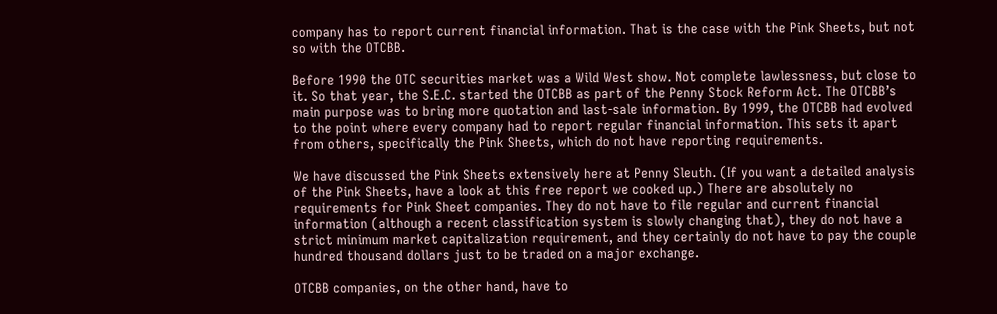company has to report current financial information. That is the case with the Pink Sheets, but not so with the OTCBB.

Before 1990 the OTC securities market was a Wild West show. Not complete lawlessness, but close to it. So that year, the S.E.C. started the OTCBB as part of the Penny Stock Reform Act. The OTCBB’s main purpose was to bring more quotation and last-sale information. By 1999, the OTCBB had evolved to the point where every company had to report regular financial information. This sets it apart from others, specifically the Pink Sheets, which do not have reporting requirements.

We have discussed the Pink Sheets extensively here at Penny Sleuth. (If you want a detailed analysis of the Pink Sheets, have a look at this free report we cooked up.) There are absolutely no requirements for Pink Sheet companies. They do not have to file regular and current financial information (although a recent classification system is slowly changing that), they do not have a strict minimum market capitalization requirement, and they certainly do not have to pay the couple hundred thousand dollars just to be traded on a major exchange.

OTCBB companies, on the other hand, have to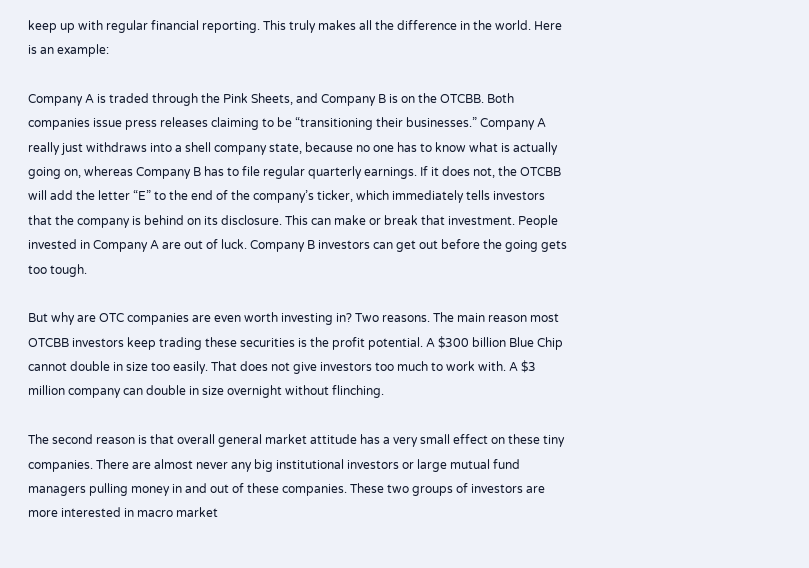keep up with regular financial reporting. This truly makes all the difference in the world. Here is an example:

Company A is traded through the Pink Sheets, and Company B is on the OTCBB. Both companies issue press releases claiming to be “transitioning their businesses.” Company A really just withdraws into a shell company state, because no one has to know what is actually going on, whereas Company B has to file regular quarterly earnings. If it does not, the OTCBB will add the letter “E” to the end of the company’s ticker, which immediately tells investors that the company is behind on its disclosure. This can make or break that investment. People invested in Company A are out of luck. Company B investors can get out before the going gets too tough.

But why are OTC companies are even worth investing in? Two reasons. The main reason most OTCBB investors keep trading these securities is the profit potential. A $300 billion Blue Chip cannot double in size too easily. That does not give investors too much to work with. A $3 million company can double in size overnight without flinching.

The second reason is that overall general market attitude has a very small effect on these tiny companies. There are almost never any big institutional investors or large mutual fund managers pulling money in and out of these companies. These two groups of investors are more interested in macro market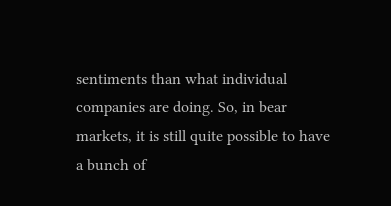sentiments than what individual companies are doing. So, in bear markets, it is still quite possible to have a bunch of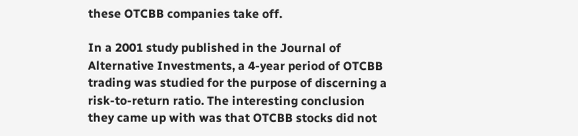these OTCBB companies take off.

In a 2001 study published in the Journal of Alternative Investments, a 4-year period of OTCBB trading was studied for the purpose of discerning a risk-to-return ratio. The interesting conclusion they came up with was that OTCBB stocks did not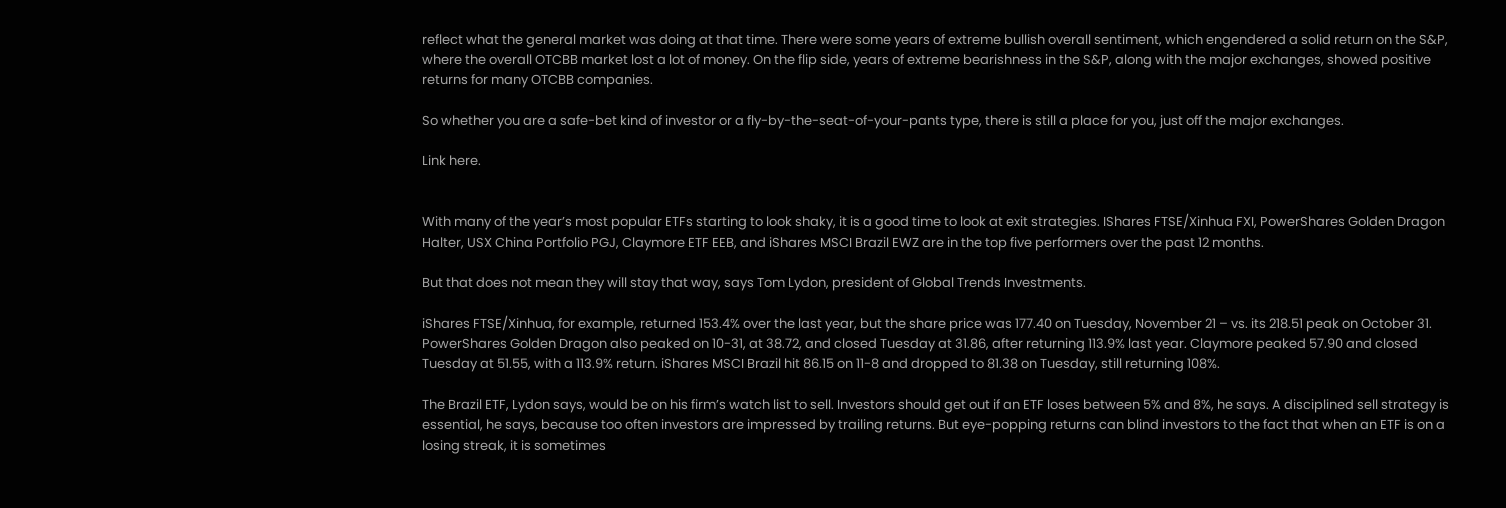reflect what the general market was doing at that time. There were some years of extreme bullish overall sentiment, which engendered a solid return on the S&P, where the overall OTCBB market lost a lot of money. On the flip side, years of extreme bearishness in the S&P, along with the major exchanges, showed positive returns for many OTCBB companies.

So whether you are a safe-bet kind of investor or a fly-by-the-seat-of-your-pants type, there is still a place for you, just off the major exchanges.

Link here.


With many of the year’s most popular ETFs starting to look shaky, it is a good time to look at exit strategies. IShares FTSE/Xinhua FXI, PowerShares Golden Dragon Halter, USX China Portfolio PGJ, Claymore ETF EEB, and iShares MSCI Brazil EWZ are in the top five performers over the past 12 months.

But that does not mean they will stay that way, says Tom Lydon, president of Global Trends Investments.

iShares FTSE/Xinhua, for example, returned 153.4% over the last year, but the share price was 177.40 on Tuesday, November 21 – vs. its 218.51 peak on October 31. PowerShares Golden Dragon also peaked on 10-31, at 38.72, and closed Tuesday at 31.86, after returning 113.9% last year. Claymore peaked 57.90 and closed Tuesday at 51.55, with a 113.9% return. iShares MSCI Brazil hit 86.15 on 11-8 and dropped to 81.38 on Tuesday, still returning 108%.

The Brazil ETF, Lydon says, would be on his firm’s watch list to sell. Investors should get out if an ETF loses between 5% and 8%, he says. A disciplined sell strategy is essential, he says, because too often investors are impressed by trailing returns. But eye-popping returns can blind investors to the fact that when an ETF is on a losing streak, it is sometimes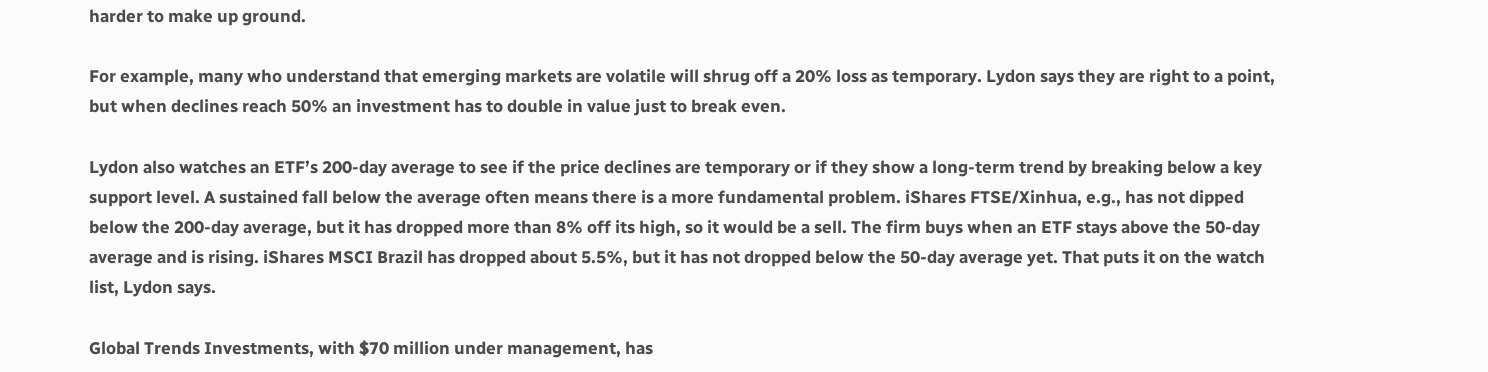harder to make up ground.

For example, many who understand that emerging markets are volatile will shrug off a 20% loss as temporary. Lydon says they are right to a point, but when declines reach 50% an investment has to double in value just to break even.

Lydon also watches an ETF’s 200-day average to see if the price declines are temporary or if they show a long-term trend by breaking below a key support level. A sustained fall below the average often means there is a more fundamental problem. iShares FTSE/Xinhua, e.g., has not dipped below the 200-day average, but it has dropped more than 8% off its high, so it would be a sell. The firm buys when an ETF stays above the 50-day average and is rising. iShares MSCI Brazil has dropped about 5.5%, but it has not dropped below the 50-day average yet. That puts it on the watch list, Lydon says.

Global Trends Investments, with $70 million under management, has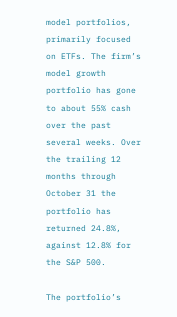model portfolios, primarily focused on ETFs. The firm’s model growth portfolio has gone to about 55% cash over the past several weeks. Over the trailing 12 months through October 31 the portfolio has returned 24.8%, against 12.8% for the S&P 500.

The portfolio’s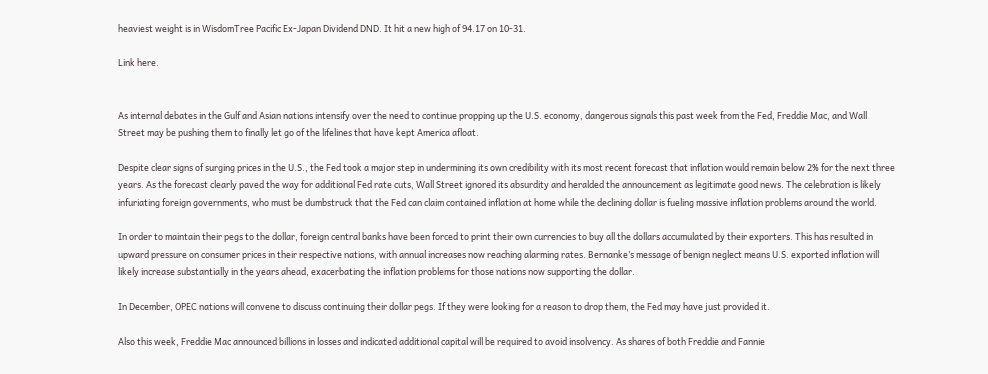heaviest weight is in WisdomTree Pacific Ex-Japan Dividend DND. It hit a new high of 94.17 on 10-31.

Link here.


As internal debates in the Gulf and Asian nations intensify over the need to continue propping up the U.S. economy, dangerous signals this past week from the Fed, Freddie Mac, and Wall Street may be pushing them to finally let go of the lifelines that have kept America afloat.

Despite clear signs of surging prices in the U.S., the Fed took a major step in undermining its own credibility with its most recent forecast that inflation would remain below 2% for the next three years. As the forecast clearly paved the way for additional Fed rate cuts, Wall Street ignored its absurdity and heralded the announcement as legitimate good news. The celebration is likely infuriating foreign governments, who must be dumbstruck that the Fed can claim contained inflation at home while the declining dollar is fueling massive inflation problems around the world.

In order to maintain their pegs to the dollar, foreign central banks have been forced to print their own currencies to buy all the dollars accumulated by their exporters. This has resulted in upward pressure on consumer prices in their respective nations, with annual increases now reaching alarming rates. Bernanke’s message of benign neglect means U.S. exported inflation will likely increase substantially in the years ahead, exacerbating the inflation problems for those nations now supporting the dollar.

In December, OPEC nations will convene to discuss continuing their dollar pegs. If they were looking for a reason to drop them, the Fed may have just provided it.

Also this week, Freddie Mac announced billions in losses and indicated additional capital will be required to avoid insolvency. As shares of both Freddie and Fannie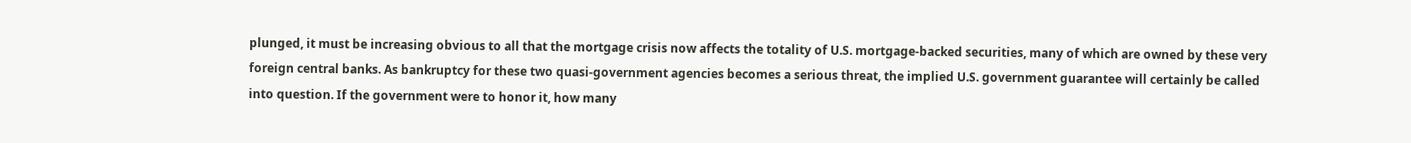plunged, it must be increasing obvious to all that the mortgage crisis now affects the totality of U.S. mortgage-backed securities, many of which are owned by these very foreign central banks. As bankruptcy for these two quasi-government agencies becomes a serious threat, the implied U.S. government guarantee will certainly be called into question. If the government were to honor it, how many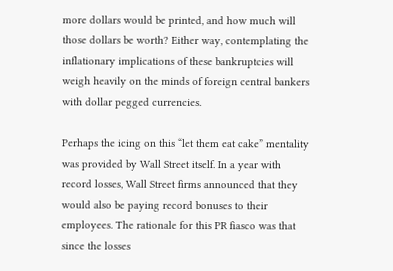more dollars would be printed, and how much will those dollars be worth? Either way, contemplating the inflationary implications of these bankruptcies will weigh heavily on the minds of foreign central bankers with dollar pegged currencies.

Perhaps the icing on this “let them eat cake” mentality was provided by Wall Street itself. In a year with record losses, Wall Street firms announced that they would also be paying record bonuses to their employees. The rationale for this PR fiasco was that since the losses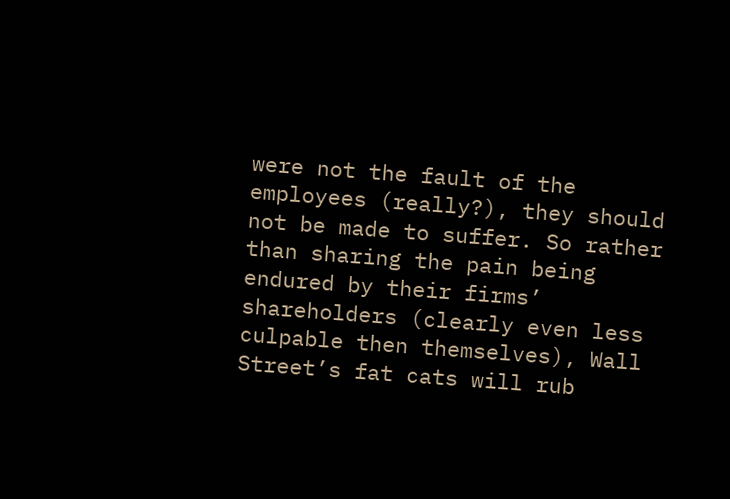were not the fault of the employees (really?), they should not be made to suffer. So rather than sharing the pain being endured by their firms’ shareholders (clearly even less culpable then themselves), Wall Street’s fat cats will rub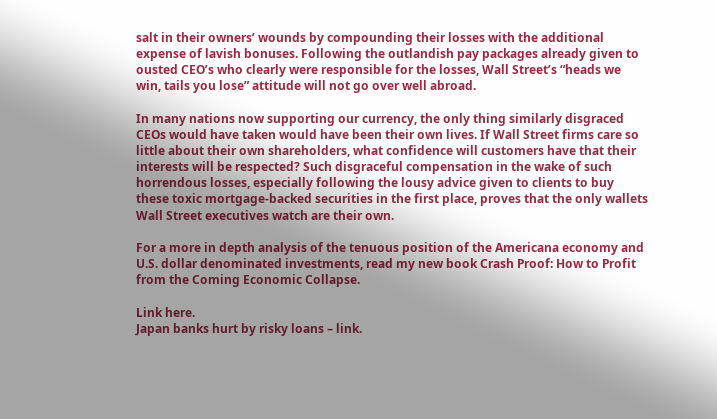salt in their owners’ wounds by compounding their losses with the additional expense of lavish bonuses. Following the outlandish pay packages already given to ousted CEO’s who clearly were responsible for the losses, Wall Street’s “heads we win, tails you lose” attitude will not go over well abroad.

In many nations now supporting our currency, the only thing similarly disgraced CEOs would have taken would have been their own lives. If Wall Street firms care so little about their own shareholders, what confidence will customers have that their interests will be respected? Such disgraceful compensation in the wake of such horrendous losses, especially following the lousy advice given to clients to buy these toxic mortgage-backed securities in the first place, proves that the only wallets Wall Street executives watch are their own.

For a more in depth analysis of the tenuous position of the Americana economy and U.S. dollar denominated investments, read my new book Crash Proof: How to Profit from the Coming Economic Collapse.

Link here.
Japan banks hurt by risky loans – link.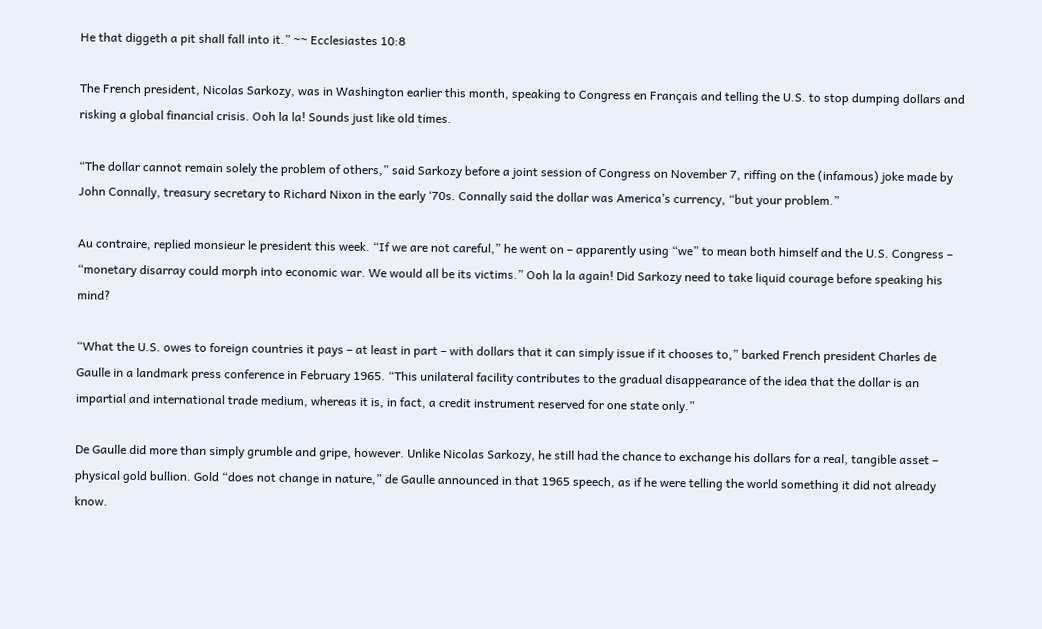He that diggeth a pit shall fall into it.” ~~ Ecclesiastes 10:8

The French president, Nicolas Sarkozy, was in Washington earlier this month, speaking to Congress en Français and telling the U.S. to stop dumping dollars and risking a global financial crisis. Ooh la la! Sounds just like old times.

“The dollar cannot remain solely the problem of others,” said Sarkozy before a joint session of Congress on November 7, riffing on the (infamous) joke made by John Connally, treasury secretary to Richard Nixon in the early ‘70s. Connally said the dollar was America’s currency, “but your problem.”

Au contraire, replied monsieur le president this week. “If we are not careful,” he went on – apparently using “we” to mean both himself and the U.S. Congress – “monetary disarray could morph into economic war. We would all be its victims.” Ooh la la again! Did Sarkozy need to take liquid courage before speaking his mind?

“What the U.S. owes to foreign countries it pays – at least in part – with dollars that it can simply issue if it chooses to,” barked French president Charles de Gaulle in a landmark press conference in February 1965. “This unilateral facility contributes to the gradual disappearance of the idea that the dollar is an impartial and international trade medium, whereas it is, in fact, a credit instrument reserved for one state only.”

De Gaulle did more than simply grumble and gripe, however. Unlike Nicolas Sarkozy, he still had the chance to exchange his dollars for a real, tangible asset – physical gold bullion. Gold “does not change in nature,” de Gaulle announced in that 1965 speech, as if he were telling the world something it did not already know.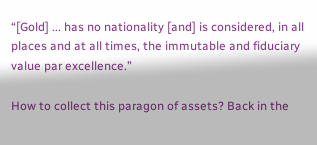“[Gold] ... has no nationality [and] is considered, in all places and at all times, the immutable and fiduciary value par excellence.”

How to collect this paragon of assets? Back in the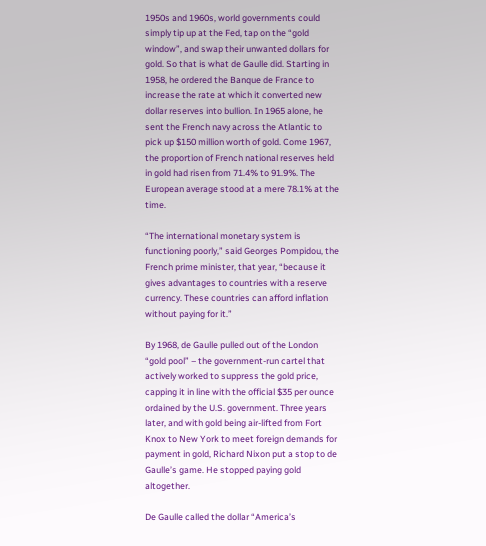1950s and 1960s, world governments could simply tip up at the Fed, tap on the “gold window”, and swap their unwanted dollars for gold. So that is what de Gaulle did. Starting in 1958, he ordered the Banque de France to increase the rate at which it converted new dollar reserves into bullion. In 1965 alone, he sent the French navy across the Atlantic to pick up $150 million worth of gold. Come 1967, the proportion of French national reserves held in gold had risen from 71.4% to 91.9%. The European average stood at a mere 78.1% at the time.

“The international monetary system is functioning poorly,” said Georges Pompidou, the French prime minister, that year, “because it gives advantages to countries with a reserve currency. These countries can afford inflation without paying for it.”

By 1968, de Gaulle pulled out of the London “gold pool” – the government-run cartel that actively worked to suppress the gold price, capping it in line with the official $35 per ounce ordained by the U.S. government. Three years later, and with gold being air-lifted from Fort Knox to New York to meet foreign demands for payment in gold, Richard Nixon put a stop to de Gaulle’s game. He stopped paying gold altogether.

De Gaulle called the dollar “America’s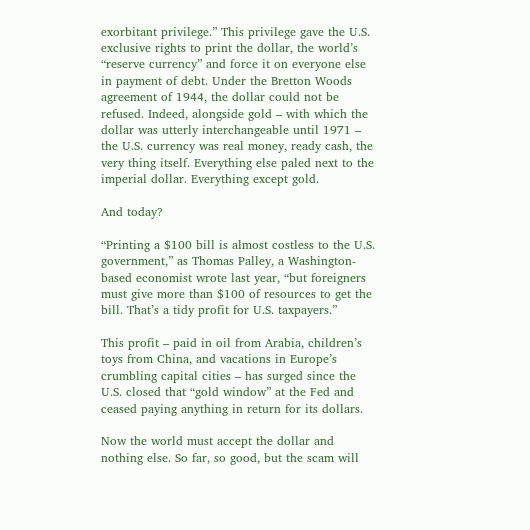exorbitant privilege.” This privilege gave the U.S. exclusive rights to print the dollar, the world’s “reserve currency” and force it on everyone else in payment of debt. Under the Bretton Woods agreement of 1944, the dollar could not be refused. Indeed, alongside gold – with which the dollar was utterly interchangeable until 1971 – the U.S. currency was real money, ready cash, the very thing itself. Everything else paled next to the imperial dollar. Everything except gold.

And today?

“Printing a $100 bill is almost costless to the U.S. government,” as Thomas Palley, a Washington-based economist wrote last year, “but foreigners must give more than $100 of resources to get the bill. That’s a tidy profit for U.S. taxpayers.”

This profit – paid in oil from Arabia, children’s toys from China, and vacations in Europe’s crumbling capital cities – has surged since the U.S. closed that “gold window” at the Fed and ceased paying anything in return for its dollars.

Now the world must accept the dollar and nothing else. So far, so good, but the scam will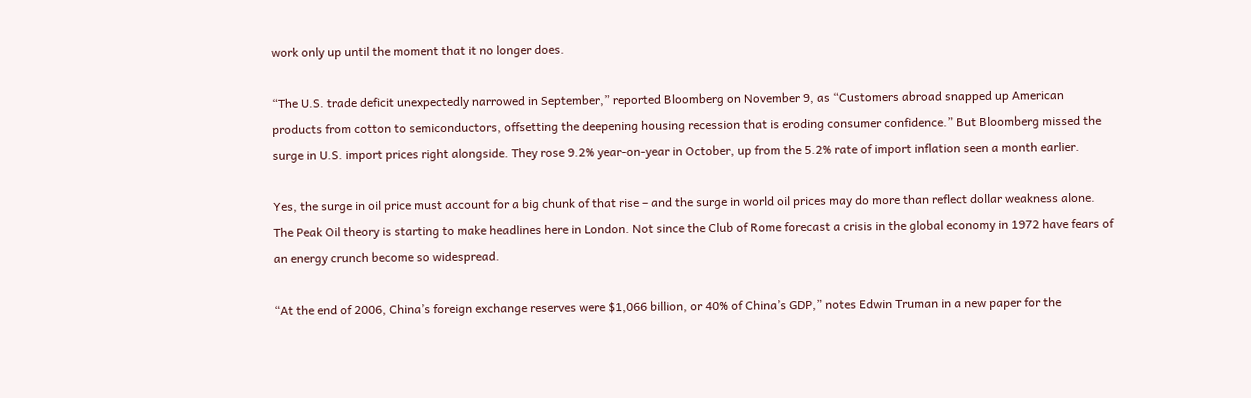work only up until the moment that it no longer does.

“The U.S. trade deficit unexpectedly narrowed in September,” reported Bloomberg on November 9, as “Customers abroad snapped up American products from cotton to semiconductors, offsetting the deepening housing recession that is eroding consumer confidence.” But Bloomberg missed the surge in U.S. import prices right alongside. They rose 9.2% year-on-year in October, up from the 5.2% rate of import inflation seen a month earlier.

Yes, the surge in oil price must account for a big chunk of that rise – and the surge in world oil prices may do more than reflect dollar weakness alone. The Peak Oil theory is starting to make headlines here in London. Not since the Club of Rome forecast a crisis in the global economy in 1972 have fears of an energy crunch become so widespread.

“At the end of 2006, China’s foreign exchange reserves were $1,066 billion, or 40% of China’s GDP,” notes Edwin Truman in a new paper for the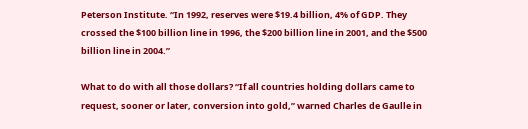Peterson Institute. “In 1992, reserves were $19.4 billion, 4% of GDP. They crossed the $100 billion line in 1996, the $200 billion line in 2001, and the $500 billion line in 2004.”

What to do with all those dollars? “If all countries holding dollars came to request, sooner or later, conversion into gold,” warned Charles de Gaulle in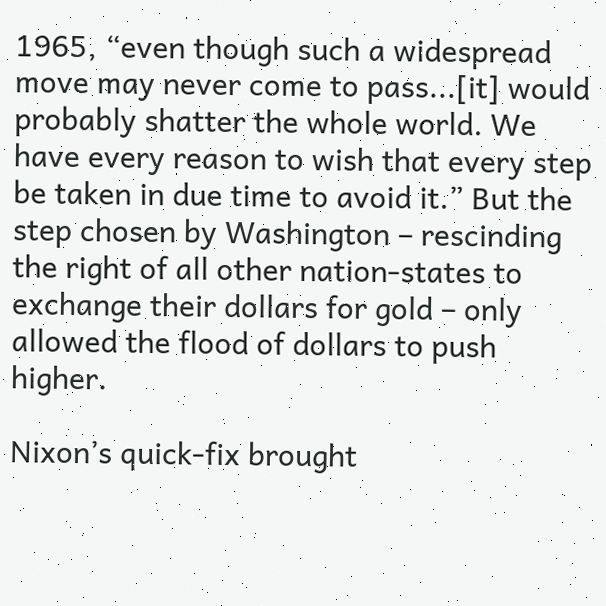1965, “even though such a widespread move may never come to pass...[it] would probably shatter the whole world. We have every reason to wish that every step be taken in due time to avoid it.” But the step chosen by Washington – rescinding the right of all other nation-states to exchange their dollars for gold – only allowed the flood of dollars to push higher.

Nixon’s quick-fix brought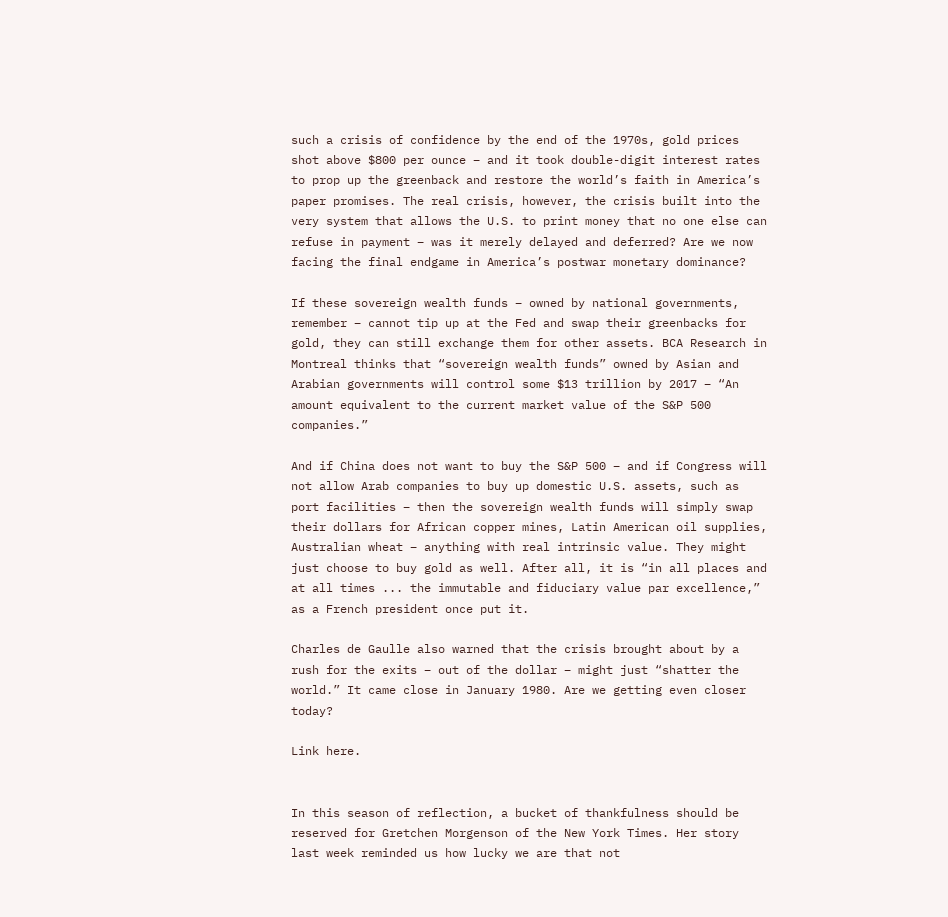such a crisis of confidence by the end of the 1970s, gold prices shot above $800 per ounce – and it took double-digit interest rates to prop up the greenback and restore the world’s faith in America’s paper promises. The real crisis, however, the crisis built into the very system that allows the U.S. to print money that no one else can refuse in payment – was it merely delayed and deferred? Are we now facing the final endgame in America’s postwar monetary dominance?

If these sovereign wealth funds – owned by national governments, remember – cannot tip up at the Fed and swap their greenbacks for gold, they can still exchange them for other assets. BCA Research in Montreal thinks that “sovereign wealth funds” owned by Asian and Arabian governments will control some $13 trillion by 2017 – “An amount equivalent to the current market value of the S&P 500 companies.”

And if China does not want to buy the S&P 500 – and if Congress will not allow Arab companies to buy up domestic U.S. assets, such as port facilities – then the sovereign wealth funds will simply swap their dollars for African copper mines, Latin American oil supplies, Australian wheat – anything with real intrinsic value. They might just choose to buy gold as well. After all, it is “in all places and at all times ... the immutable and fiduciary value par excellence,” as a French president once put it.

Charles de Gaulle also warned that the crisis brought about by a rush for the exits – out of the dollar – might just “shatter the world.” It came close in January 1980. Are we getting even closer today?

Link here.


In this season of reflection, a bucket of thankfulness should be reserved for Gretchen Morgenson of the New York Times. Her story last week reminded us how lucky we are that not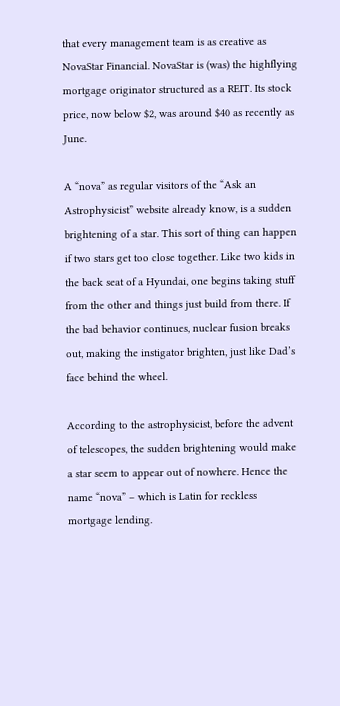that every management team is as creative as NovaStar Financial. NovaStar is (was) the highflying mortgage originator structured as a REIT. Its stock price, now below $2, was around $40 as recently as June.

A “nova” as regular visitors of the “Ask an Astrophysicist” website already know, is a sudden brightening of a star. This sort of thing can happen if two stars get too close together. Like two kids in the back seat of a Hyundai, one begins taking stuff from the other and things just build from there. If the bad behavior continues, nuclear fusion breaks out, making the instigator brighten, just like Dad’s face behind the wheel.

According to the astrophysicist, before the advent of telescopes, the sudden brightening would make a star seem to appear out of nowhere. Hence the name “nova” – which is Latin for reckless mortgage lending.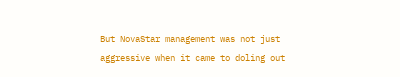But NovaStar management was not just aggressive when it came to doling out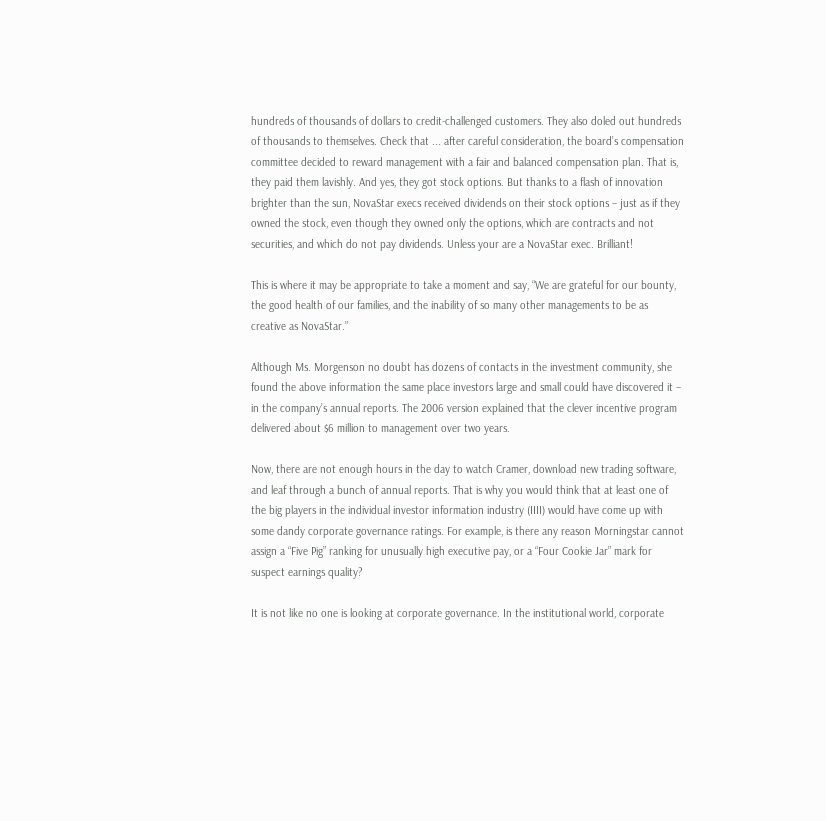hundreds of thousands of dollars to credit-challenged customers. They also doled out hundreds of thousands to themselves. Check that ... after careful consideration, the board’s compensation committee decided to reward management with a fair and balanced compensation plan. That is, they paid them lavishly. And yes, they got stock options. But thanks to a flash of innovation brighter than the sun, NovaStar execs received dividends on their stock options – just as if they owned the stock, even though they owned only the options, which are contracts and not securities, and which do not pay dividends. Unless your are a NovaStar exec. Brilliant!

This is where it may be appropriate to take a moment and say, “We are grateful for our bounty, the good health of our families, and the inability of so many other managements to be as creative as NovaStar.”

Although Ms. Morgenson no doubt has dozens of contacts in the investment community, she found the above information the same place investors large and small could have discovered it – in the company’s annual reports. The 2006 version explained that the clever incentive program delivered about $6 million to management over two years.

Now, there are not enough hours in the day to watch Cramer, download new trading software, and leaf through a bunch of annual reports. That is why you would think that at least one of the big players in the individual investor information industry (IIII) would have come up with some dandy corporate governance ratings. For example, is there any reason Morningstar cannot assign a “Five Pig” ranking for unusually high executive pay, or a “Four Cookie Jar” mark for suspect earnings quality?

It is not like no one is looking at corporate governance. In the institutional world, corporate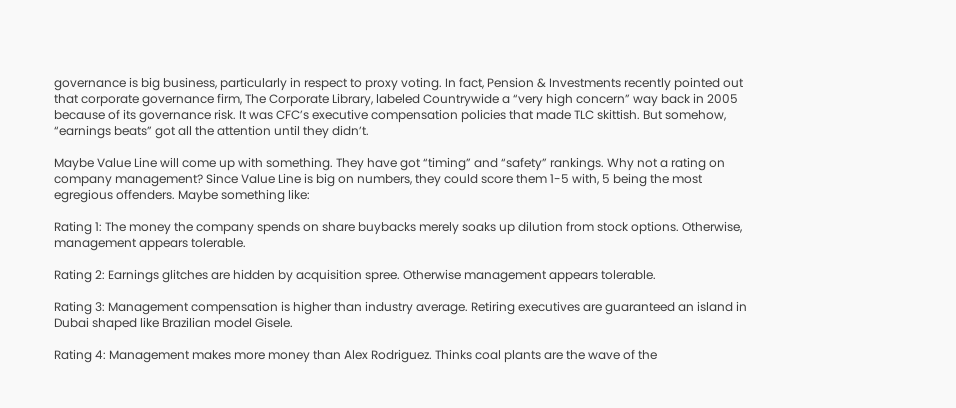governance is big business, particularly in respect to proxy voting. In fact, Pension & Investments recently pointed out that corporate governance firm, The Corporate Library, labeled Countrywide a “very high concern” way back in 2005 because of its governance risk. It was CFC’s executive compensation policies that made TLC skittish. But somehow, “earnings beats” got all the attention until they didn’t.

Maybe Value Line will come up with something. They have got “timing” and “safety” rankings. Why not a rating on company management? Since Value Line is big on numbers, they could score them 1-5 with, 5 being the most egregious offenders. Maybe something like:

Rating 1: The money the company spends on share buybacks merely soaks up dilution from stock options. Otherwise, management appears tolerable.

Rating 2: Earnings glitches are hidden by acquisition spree. Otherwise management appears tolerable.

Rating 3: Management compensation is higher than industry average. Retiring executives are guaranteed an island in Dubai shaped like Brazilian model Gisele.

Rating 4: Management makes more money than Alex Rodriguez. Thinks coal plants are the wave of the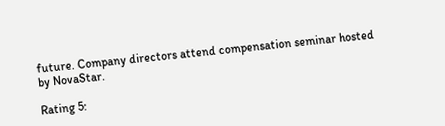future. Company directors attend compensation seminar hosted by NovaStar.

Rating 5: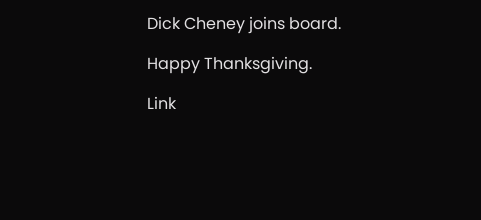Dick Cheney joins board.

Happy Thanksgiving.

Link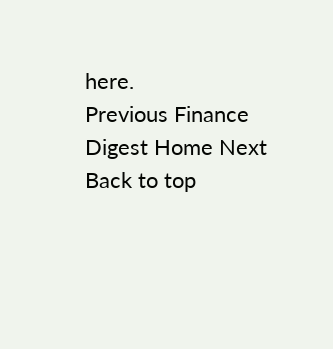here.
Previous Finance Digest Home Next
Back to top